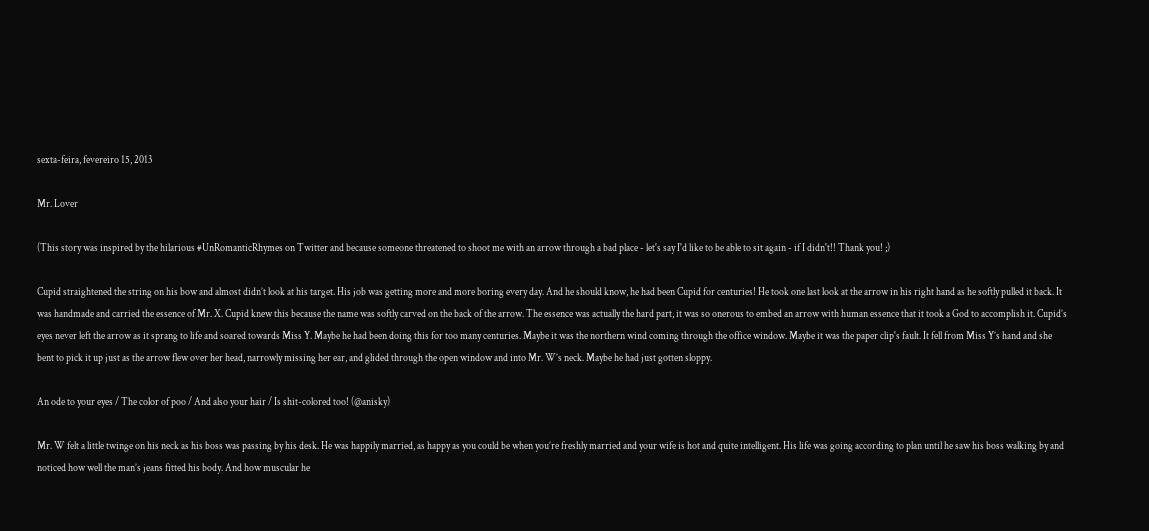sexta-feira, fevereiro 15, 2013

Mr. Lover

(This story was inspired by the hilarious #UnRomanticRhymes on Twitter and because someone threatened to shoot me with an arrow through a bad place - let's say I'd like to be able to sit again - if I didn't!! Thank you! ;)

Cupid straightened the string on his bow and almost didn’t look at his target. His job was getting more and more boring every day. And he should know, he had been Cupid for centuries! He took one last look at the arrow in his right hand as he softly pulled it back. It was handmade and carried the essence of Mr. X. Cupid knew this because the name was softly carved on the back of the arrow. The essence was actually the hard part, it was so onerous to embed an arrow with human essence that it took a God to accomplish it. Cupid’s eyes never left the arrow as it sprang to life and soared towards Miss Y. Maybe he had been doing this for too many centuries. Maybe it was the northern wind coming through the office window. Maybe it was the paper clip's fault. It fell from Miss Y’s hand and she bent to pick it up just as the arrow flew over her head, narrowly missing her ear, and glided through the open window and into Mr. W’s neck. Maybe he had just gotten sloppy.

An ode to your eyes / The color of poo / And also your hair / Is shit-colored too! (@anisky)

Mr. W felt a little twinge on his neck as his boss was passing by his desk. He was happily married, as happy as you could be when you’re freshly married and your wife is hot and quite intelligent. His life was going according to plan until he saw his boss walking by and noticed how well the man’s jeans fitted his body. And how muscular he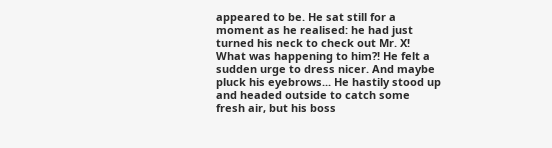appeared to be. He sat still for a moment as he realised: he had just turned his neck to check out Mr. X! What was happening to him?! He felt a sudden urge to dress nicer. And maybe pluck his eyebrows... He hastily stood up and headed outside to catch some fresh air, but his boss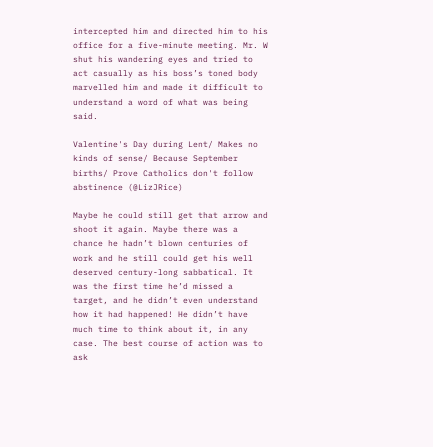intercepted him and directed him to his office for a five-minute meeting. Mr. W shut his wandering eyes and tried to act casually as his boss’s toned body marvelled him and made it difficult to understand a word of what was being said.

Valentine's Day during Lent/ Makes no kinds of sense/ Because September births/ Prove Catholics don't follow abstinence (@LizJRice)

Maybe he could still get that arrow and shoot it again. Maybe there was a chance he hadn’t blown centuries of work and he still could get his well deserved century-long sabbatical. It was the first time he’d missed a target, and he didn’t even understand how it had happened! He didn’t have much time to think about it, in any case. The best course of action was to ask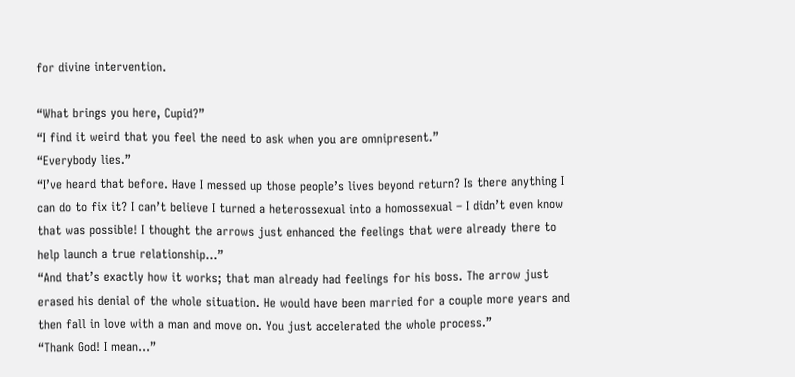for divine intervention.

“What brings you here, Cupid?”
“I find it weird that you feel the need to ask when you are omnipresent.”
“Everybody lies.”
“I’ve heard that before. Have I messed up those people’s lives beyond return? Is there anything I can do to fix it? I can’t believe I turned a heterossexual into a homossexual – I didn’t even know that was possible! I thought the arrows just enhanced the feelings that were already there to help launch a true relationship...”
“And that’s exactly how it works; that man already had feelings for his boss. The arrow just erased his denial of the whole situation. He would have been married for a couple more years and then fall in love with a man and move on. You just accelerated the whole process.”
“Thank God! I mean...”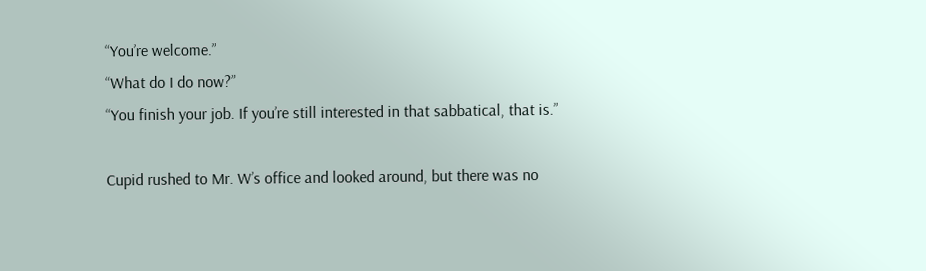“You’re welcome.”
“What do I do now?”
“You finish your job. If you’re still interested in that sabbatical, that is.”

Cupid rushed to Mr. W’s office and looked around, but there was no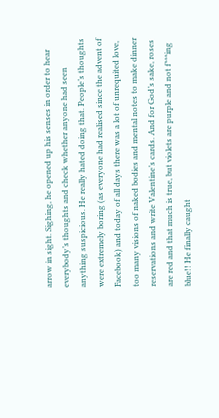arrow in sight. Sighing, he opened up his senses in order to hear everybody’s thoughts and check whether anyone had seen anything suspicious. He really hated doing that. People’s thoughts were extremely boring (as everyone had realised since the advent of Facebook) and today of all days there was a lot of unrequited love, too many visions of naked bodies and mental notes to make dinner reservations and write Valentine’s cards. And for God’s sake, roses are red and that much is true, but violets are purple and not f***ing blue!! He finally caught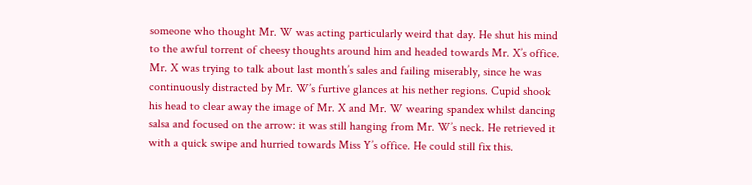someone who thought Mr. W was acting particularly weird that day. He shut his mind to the awful torrent of cheesy thoughts around him and headed towards Mr. X’s office. Mr. X was trying to talk about last month’s sales and failing miserably, since he was continuously distracted by Mr. W’s furtive glances at his nether regions. Cupid shook his head to clear away the image of Mr. X and Mr. W wearing spandex whilst dancing salsa and focused on the arrow: it was still hanging from Mr. W’s neck. He retrieved it with a quick swipe and hurried towards Miss Y’s office. He could still fix this.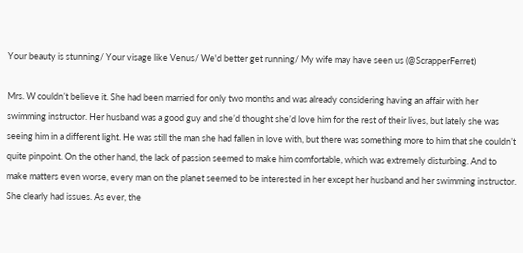Your beauty is stunning/ Your visage like Venus/ We'd better get running/ My wife may have seen us (@ScrapperFerret)

Mrs. W couldn’t believe it. She had been married for only two months and was already considering having an affair with her swimming instructor. Her husband was a good guy and she’d thought she’d love him for the rest of their lives, but lately she was seeing him in a different light. He was still the man she had fallen in love with, but there was something more to him that she couldn’t quite pinpoint. On the other hand, the lack of passion seemed to make him comfortable, which was extremely disturbing. And to make matters even worse, every man on the planet seemed to be interested in her except her husband and her swimming instructor. She clearly had issues. As ever, the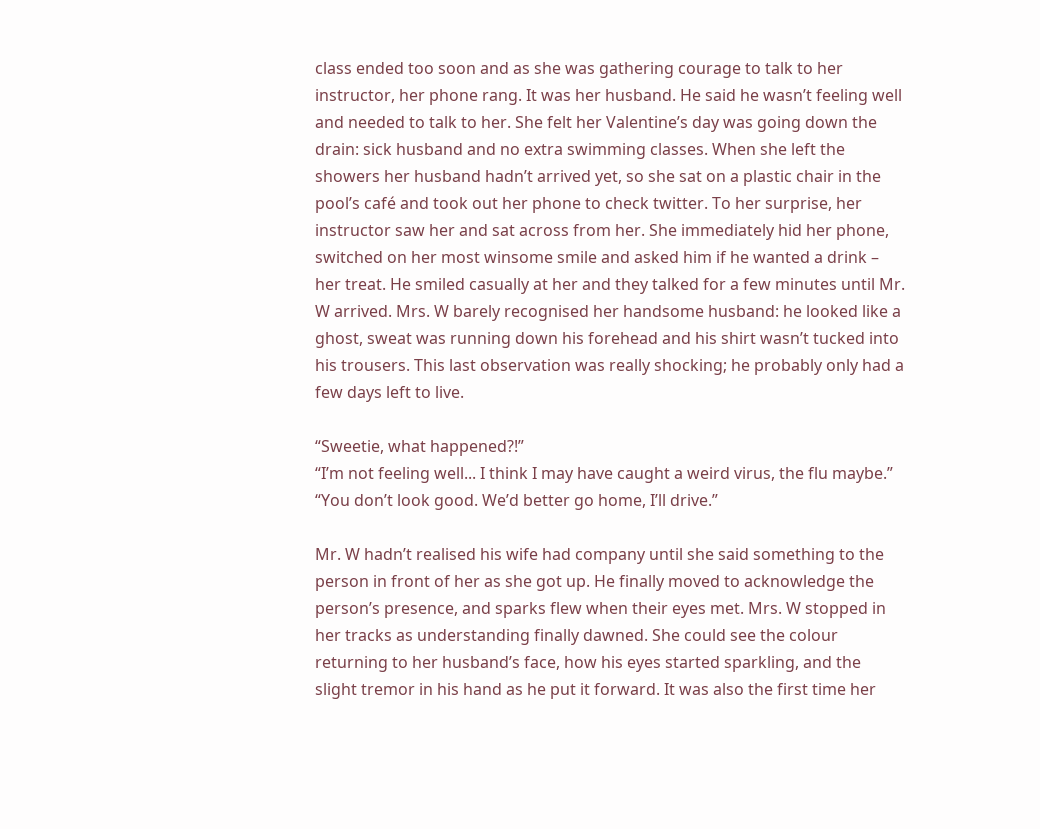class ended too soon and as she was gathering courage to talk to her instructor, her phone rang. It was her husband. He said he wasn’t feeling well and needed to talk to her. She felt her Valentine’s day was going down the drain: sick husband and no extra swimming classes. When she left the showers her husband hadn’t arrived yet, so she sat on a plastic chair in the pool’s café and took out her phone to check twitter. To her surprise, her instructor saw her and sat across from her. She immediately hid her phone, switched on her most winsome smile and asked him if he wanted a drink – her treat. He smiled casually at her and they talked for a few minutes until Mr. W arrived. Mrs. W barely recognised her handsome husband: he looked like a ghost, sweat was running down his forehead and his shirt wasn’t tucked into his trousers. This last observation was really shocking; he probably only had a few days left to live.

“Sweetie, what happened?!”
“I’m not feeling well... I think I may have caught a weird virus, the flu maybe.”
“You don’t look good. We’d better go home, I’ll drive.”

Mr. W hadn’t realised his wife had company until she said something to the person in front of her as she got up. He finally moved to acknowledge the person’s presence, and sparks flew when their eyes met. Mrs. W stopped in her tracks as understanding finally dawned. She could see the colour returning to her husband’s face, how his eyes started sparkling, and the slight tremor in his hand as he put it forward. It was also the first time her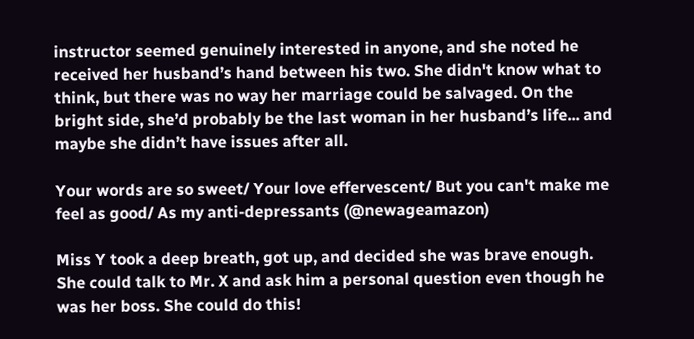instructor seemed genuinely interested in anyone, and she noted he received her husband’s hand between his two. She didn't know what to think, but there was no way her marriage could be salvaged. On the bright side, she’d probably be the last woman in her husband’s life... and maybe she didn’t have issues after all.

Your words are so sweet/ Your love effervescent/ But you can't make me feel as good/ As my anti-depressants (@newageamazon)

Miss Y took a deep breath, got up, and decided she was brave enough. She could talk to Mr. X and ask him a personal question even though he was her boss. She could do this!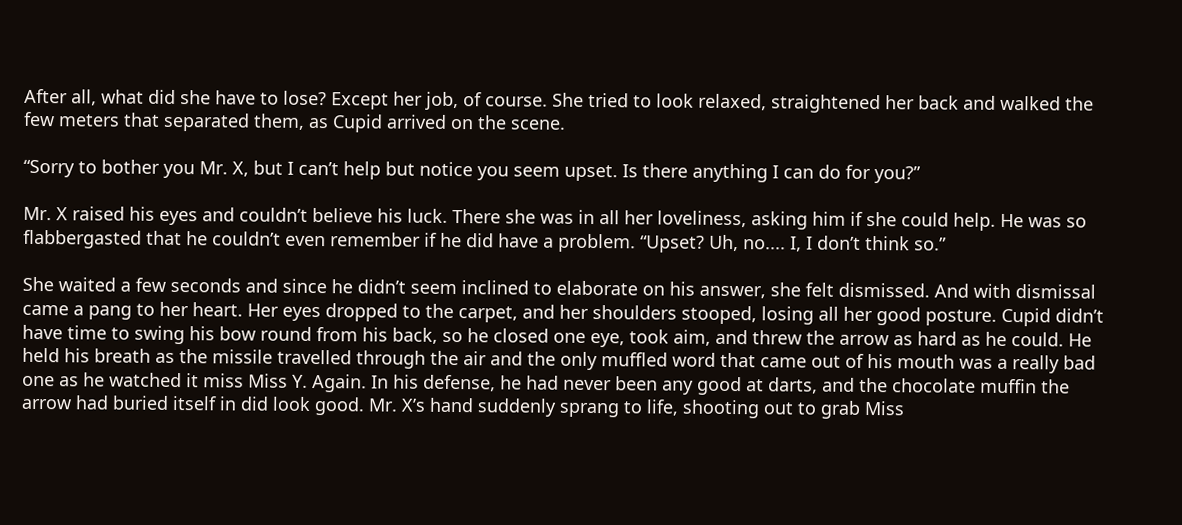After all, what did she have to lose? Except her job, of course. She tried to look relaxed, straightened her back and walked the few meters that separated them, as Cupid arrived on the scene.

“Sorry to bother you Mr. X, but I can’t help but notice you seem upset. Is there anything I can do for you?”

Mr. X raised his eyes and couldn’t believe his luck. There she was in all her loveliness, asking him if she could help. He was so flabbergasted that he couldn’t even remember if he did have a problem. “Upset? Uh, no.... I, I don’t think so.”

She waited a few seconds and since he didn’t seem inclined to elaborate on his answer, she felt dismissed. And with dismissal came a pang to her heart. Her eyes dropped to the carpet, and her shoulders stooped, losing all her good posture. Cupid didn’t have time to swing his bow round from his back, so he closed one eye, took aim, and threw the arrow as hard as he could. He held his breath as the missile travelled through the air and the only muffled word that came out of his mouth was a really bad one as he watched it miss Miss Y. Again. In his defense, he had never been any good at darts, and the chocolate muffin the arrow had buried itself in did look good. Mr. X’s hand suddenly sprang to life, shooting out to grab Miss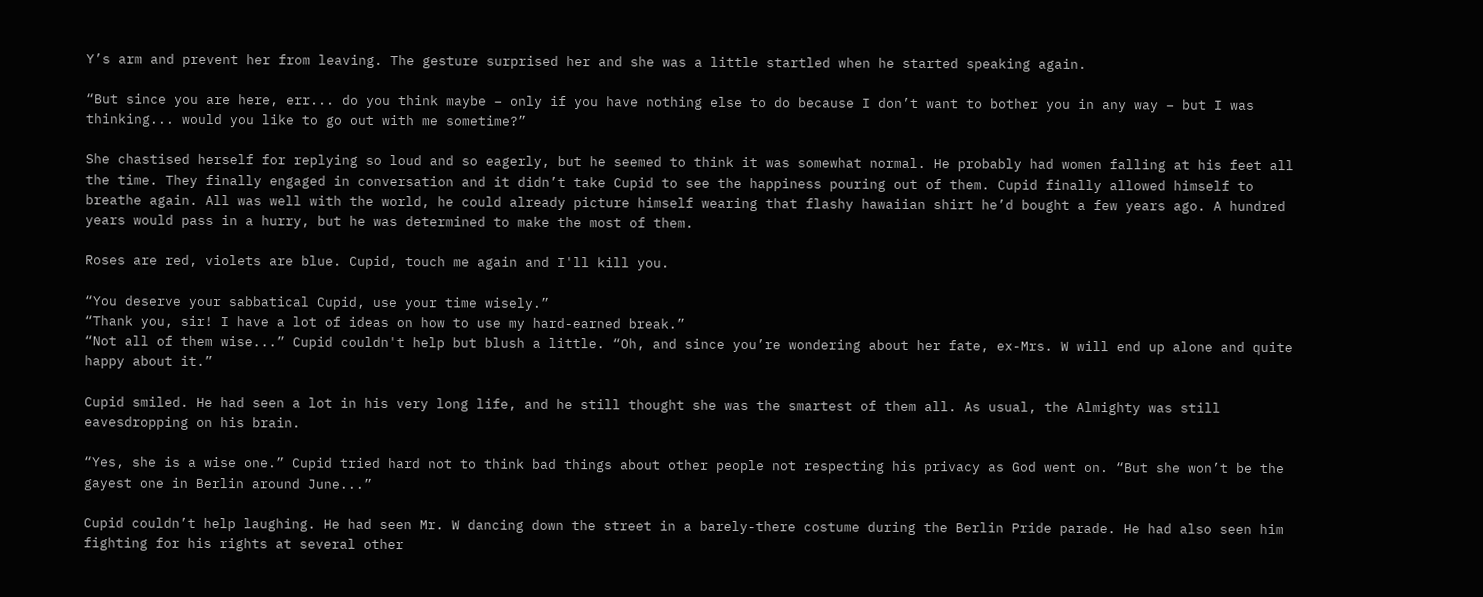Y’s arm and prevent her from leaving. The gesture surprised her and she was a little startled when he started speaking again.

“But since you are here, err... do you think maybe – only if you have nothing else to do because I don’t want to bother you in any way – but I was thinking... would you like to go out with me sometime?”

She chastised herself for replying so loud and so eagerly, but he seemed to think it was somewhat normal. He probably had women falling at his feet all the time. They finally engaged in conversation and it didn’t take Cupid to see the happiness pouring out of them. Cupid finally allowed himself to breathe again. All was well with the world, he could already picture himself wearing that flashy hawaiian shirt he’d bought a few years ago. A hundred years would pass in a hurry, but he was determined to make the most of them.

Roses are red, violets are blue. Cupid, touch me again and I'll kill you.

“You deserve your sabbatical Cupid, use your time wisely.”
“Thank you, sir! I have a lot of ideas on how to use my hard-earned break.”
“Not all of them wise...” Cupid couldn't help but blush a little. “Oh, and since you’re wondering about her fate, ex-Mrs. W will end up alone and quite happy about it.”

Cupid smiled. He had seen a lot in his very long life, and he still thought she was the smartest of them all. As usual, the Almighty was still eavesdropping on his brain.

“Yes, she is a wise one.” Cupid tried hard not to think bad things about other people not respecting his privacy as God went on. “But she won’t be the gayest one in Berlin around June...”

Cupid couldn’t help laughing. He had seen Mr. W dancing down the street in a barely-there costume during the Berlin Pride parade. He had also seen him fighting for his rights at several other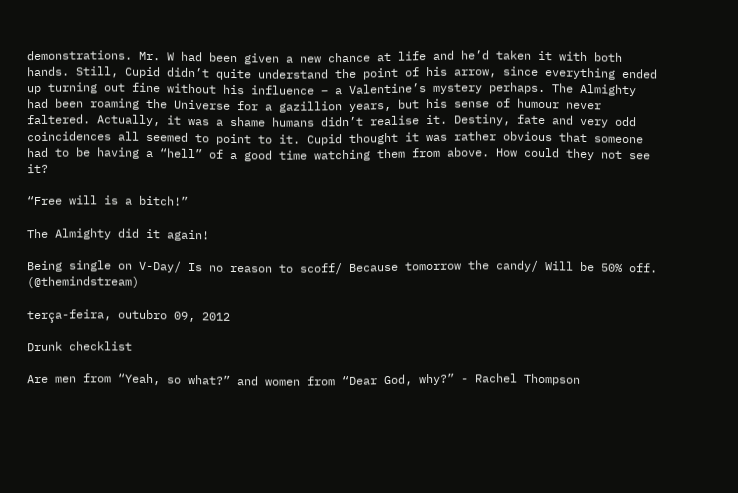demonstrations. Mr. W had been given a new chance at life and he’d taken it with both hands. Still, Cupid didn’t quite understand the point of his arrow, since everything ended up turning out fine without his influence – a Valentine’s mystery perhaps. The Almighty had been roaming the Universe for a gazillion years, but his sense of humour never faltered. Actually, it was a shame humans didn’t realise it. Destiny, fate and very odd coincidences all seemed to point to it. Cupid thought it was rather obvious that someone had to be having a “hell” of a good time watching them from above. How could they not see it?

“Free will is a bitch!”

The Almighty did it again!

Being single on V-Day/ Is no reason to scoff/ Because tomorrow the candy/ Will be 50% off. (@themindstream)

terça-feira, outubro 09, 2012

Drunk checklist

Are men from “Yeah, so what?” and women from “Dear God, why?” - Rachel Thompson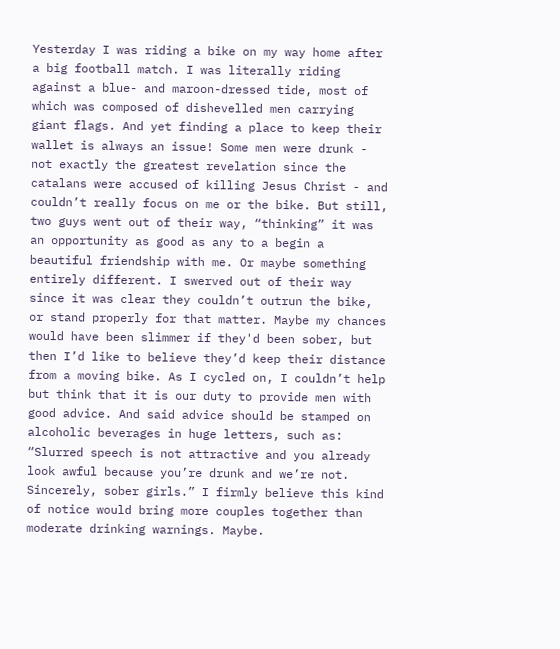Yesterday I was riding a bike on my way home after a big football match. I was literally riding against a blue- and maroon-dressed tide, most of which was composed of dishevelled men carrying giant flags. And yet finding a place to keep their wallet is always an issue! Some men were drunk - not exactly the greatest revelation since the catalans were accused of killing Jesus Christ - and couldn’t really focus on me or the bike. But still, two guys went out of their way, “thinking” it was an opportunity as good as any to a begin a beautiful friendship with me. Or maybe something entirely different. I swerved out of their way since it was clear they couldn’t outrun the bike, or stand properly for that matter. Maybe my chances would have been slimmer if they'd been sober, but then I’d like to believe they’d keep their distance from a moving bike. As I cycled on, I couldn’t help but think that it is our duty to provide men with good advice. And said advice should be stamped on alcoholic beverages in huge letters, such as: “Slurred speech is not attractive and you already look awful because you’re drunk and we’re not. Sincerely, sober girls.” I firmly believe this kind of notice would bring more couples together than moderate drinking warnings. Maybe.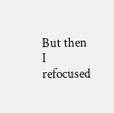But then I refocused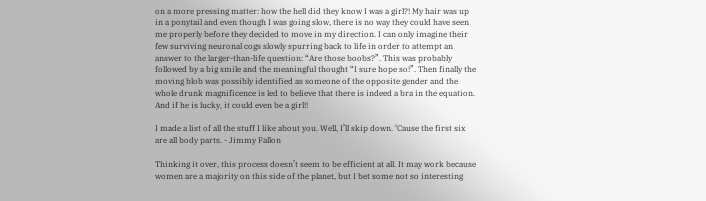on a more pressing matter: how the hell did they know I was a girl?! My hair was up in a ponytail and even though I was going slow, there is no way they could have seen me properly before they decided to move in my direction. I can only imagine their few surviving neuronal cogs slowly spurring back to life in order to attempt an answer to the larger-than-life question: “Are those boobs?”. This was probably followed by a big smile and the meaningful thought “I sure hope so!”. Then finally the moving blob was possibly identified as someone of the opposite gender and the whole drunk magnificence is led to believe that there is indeed a bra in the equation. And if he is lucky, it could even be a girl!!

I made a list of all the stuff I like about you. Well, I’ll skip down. ‘Cause the first six are all body parts. - Jimmy Fallon

Thinking it over, this process doesn’t seem to be efficient at all. It may work because women are a majority on this side of the planet, but I bet some not so interesting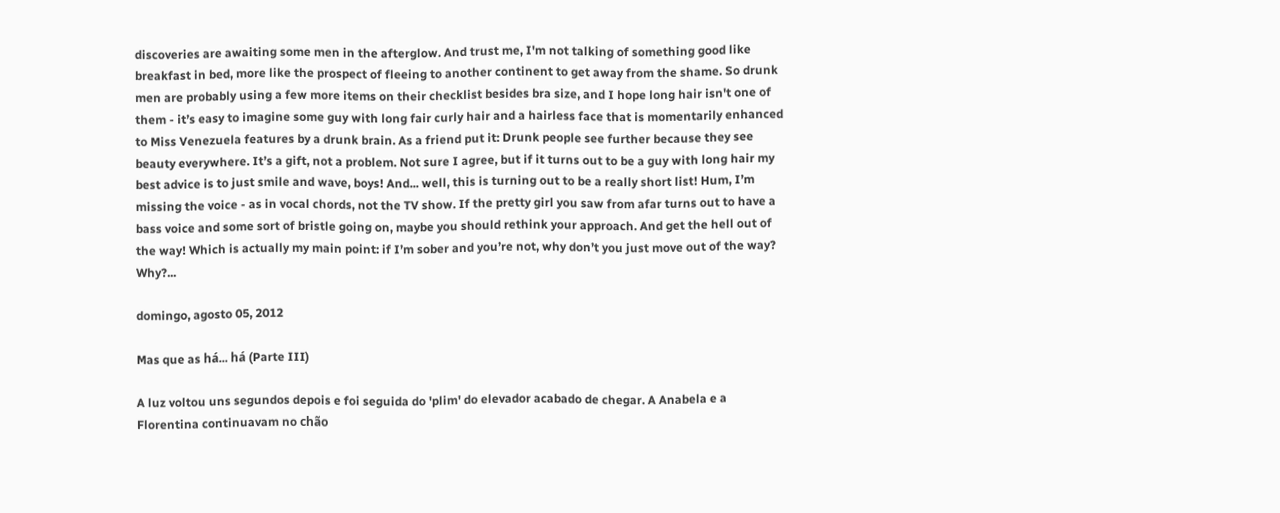discoveries are awaiting some men in the afterglow. And trust me, I'm not talking of something good like breakfast in bed, more like the prospect of fleeing to another continent to get away from the shame. So drunk men are probably using a few more items on their checklist besides bra size, and I hope long hair isn't one of them - it’s easy to imagine some guy with long fair curly hair and a hairless face that is momentarily enhanced to Miss Venezuela features by a drunk brain. As a friend put it: Drunk people see further because they see beauty everywhere. It’s a gift, not a problem. Not sure I agree, but if it turns out to be a guy with long hair my best advice is to just smile and wave, boys! And... well, this is turning out to be a really short list! Hum, I’m missing the voice - as in vocal chords, not the TV show. If the pretty girl you saw from afar turns out to have a bass voice and some sort of bristle going on, maybe you should rethink your approach. And get the hell out of the way! Which is actually my main point: if I’m sober and you’re not, why don’t you just move out of the way? Why?...

domingo, agosto 05, 2012

Mas que as há... há (Parte III)

A luz voltou uns segundos depois e foi seguida do 'plim' do elevador acabado de chegar. A Anabela e a Florentina continuavam no chão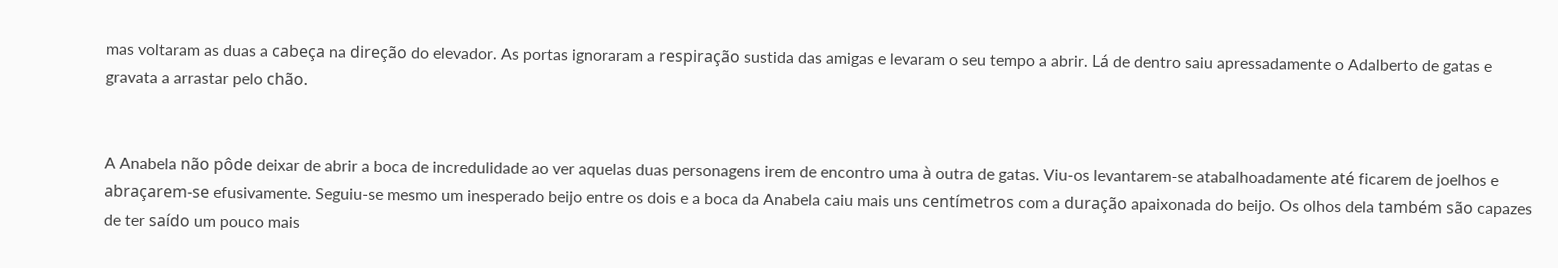mas voltaram as duas a cabeça na direção do elevador. As portas ignoraram a respiração sustida das amigas e levaram o seu tempo a abrir. Lá de dentro saiu apressadamente o Adalberto de gatas e gravata a arrastar pelo chão.


A Anabela não pôde deixar de abrir a boca de incredulidade ao ver aquelas duas personagens irem de encontro uma à outra de gatas. Viu-os levantarem-se atabalhoadamente até ficarem de joelhos e abraçarem-se efusivamente. Seguiu-se mesmo um inesperado beijo entre os dois e a boca da Anabela caiu mais uns centímetros com a duração apaixonada do beijo. Os olhos dela também são capazes de ter saído um pouco mais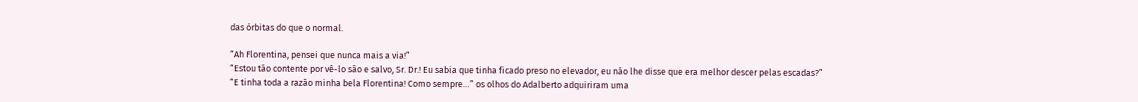das órbitas do que o normal.

“Ah Florentina, pensei que nunca mais a via!”
“Estou tão contente por vê-lo são e salvo, Sr. Dr.! Eu sabia que tinha ficado preso no elevador, eu não lhe disse que era melhor descer pelas escadas?”
“E tinha toda a razão minha bela Florentina! Como sempre…” os olhos do Adalberto adquiriram uma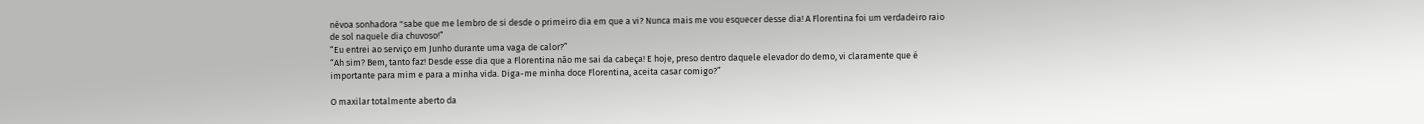névoa sonhadora "sabe que me lembro de si desde o primeiro dia em que a vi? Nunca mais me vou esquecer desse dia! A Florentina foi um verdadeiro raio de sol naquele dia chuvoso!”
“Eu entrei ao serviço em Junho durante uma vaga de calor?”
“Ah sim? Bem, tanto faz! Desde esse dia que a Florentina não me sai da cabeça! E hoje, preso dentro daquele elevador do demo, vi claramente que é importante para mim e para a minha vida. Diga-me minha doce Florentina, aceita casar comigo?”

O maxilar totalmente aberto da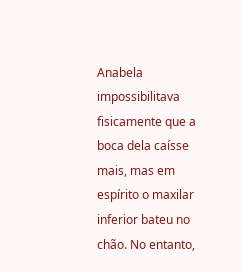Anabela impossibilitava fisicamente que a boca dela caísse mais, mas em espírito o maxilar inferior bateu no chão. No entanto,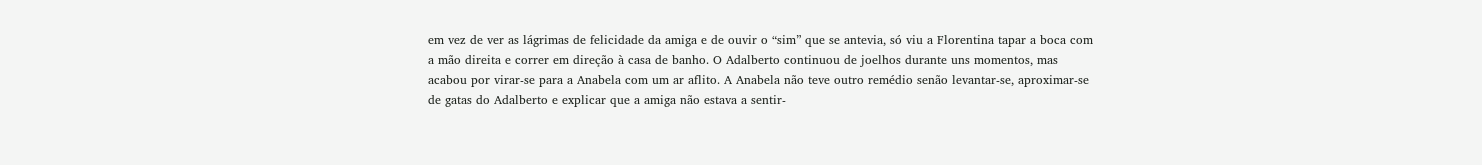em vez de ver as lágrimas de felicidade da amiga e de ouvir o “sim” que se antevia, só viu a Florentina tapar a boca com a mão direita e correr em direção à casa de banho. O Adalberto continuou de joelhos durante uns momentos, mas acabou por virar-se para a Anabela com um ar aflito. A Anabela não teve outro remédio senão levantar-se, aproximar-se de gatas do Adalberto e explicar que a amiga não estava a sentir-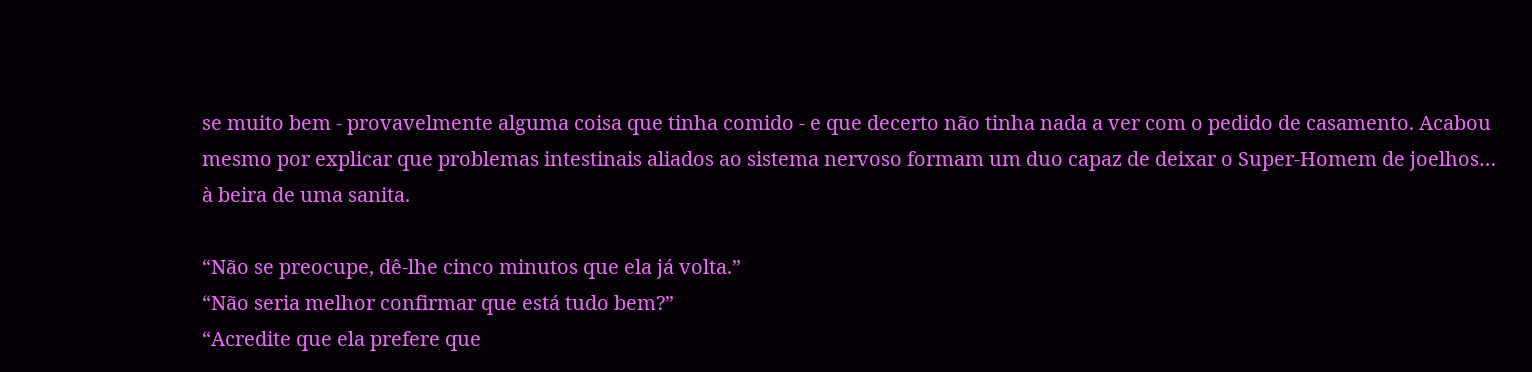se muito bem - provavelmente alguma coisa que tinha comido - e que decerto não tinha nada a ver com o pedido de casamento. Acabou mesmo por explicar que problemas intestinais aliados ao sistema nervoso formam um duo capaz de deixar o Super-Homem de joelhos… à beira de uma sanita.

“Não se preocupe, dê-lhe cinco minutos que ela já volta.”
“Não seria melhor confirmar que está tudo bem?”
“Acredite que ela prefere que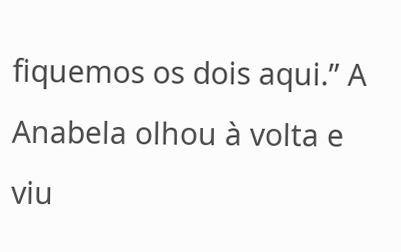fiquemos os dois aqui.” A Anabela olhou à volta e viu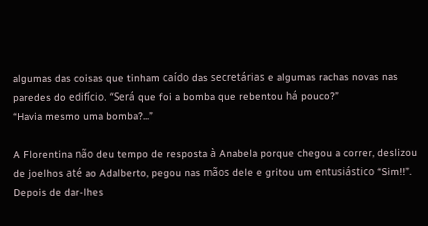algumas das coisas que tinham caído das secretárias e algumas rachas novas nas paredes do edifício. “Será que foi a bomba que rebentou há pouco?”
“Havia mesmo uma bomba?...”

A Florentina não deu tempo de resposta à Anabela porque chegou a correr, deslizou de joelhos até ao Adalberto, pegou nas mãos dele e gritou um entusiástico “Sim!!”. Depois de dar-lhes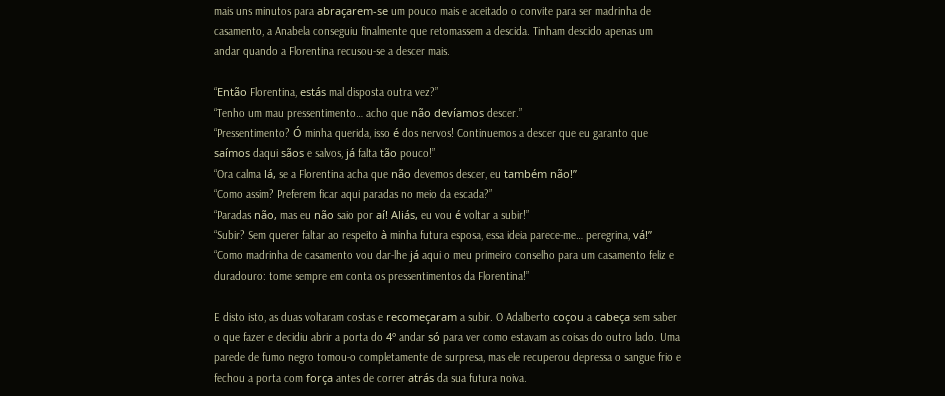mais uns minutos para abraçarem-se um pouco mais e aceitado o convite para ser madrinha de casamento, a Anabela conseguiu finalmente que retomassem a descida. Tinham descido apenas um andar quando a Florentina recusou-se a descer mais.

“Então Florentina, estás mal disposta outra vez?”
“Tenho um mau pressentimento… acho que não devíamos descer.”
“Pressentimento? Ó minha querida, isso é dos nervos! Continuemos a descer que eu garanto que saímos daqui sãos e salvos, já falta tão pouco!”
“Ora calma lá, se a Florentina acha que não devemos descer, eu também não!”
“Como assim? Preferem ficar aqui paradas no meio da escada?”
“Paradas não, mas eu não saio por aí! Aliás, eu vou é voltar a subir!”
“Subir? Sem querer faltar ao respeito à minha futura esposa, essa ideia parece-me… peregrina, vá!”
“Como madrinha de casamento vou dar-lhe já aqui o meu primeiro conselho para um casamento feliz e duradouro: tome sempre em conta os pressentimentos da Florentina!”

E disto isto, as duas voltaram costas e recomeçaram a subir. O Adalberto coçou a cabeça sem saber o que fazer e decidiu abrir a porta do 4º andar só para ver como estavam as coisas do outro lado. Uma parede de fumo negro tomou-o completamente de surpresa, mas ele recuperou depressa o sangue frio e fechou a porta com força antes de correr atrás da sua futura noiva.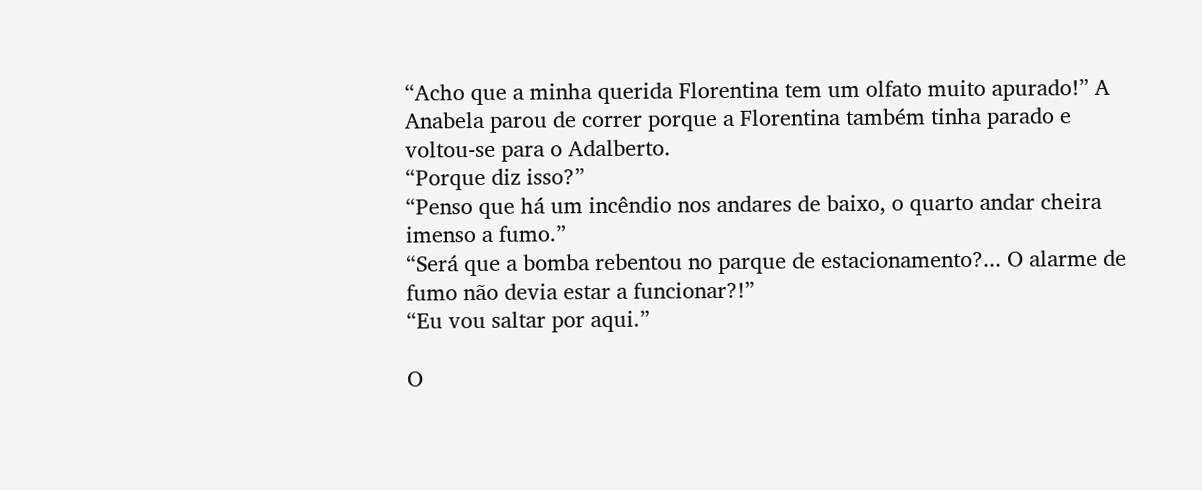“Acho que a minha querida Florentina tem um olfato muito apurado!” A Anabela parou de correr porque a Florentina também tinha parado e voltou-se para o Adalberto.
“Porque diz isso?”
“Penso que há um incêndio nos andares de baixo, o quarto andar cheira imenso a fumo.”
“Será que a bomba rebentou no parque de estacionamento?... O alarme de fumo não devia estar a funcionar?!”
“Eu vou saltar por aqui.”

O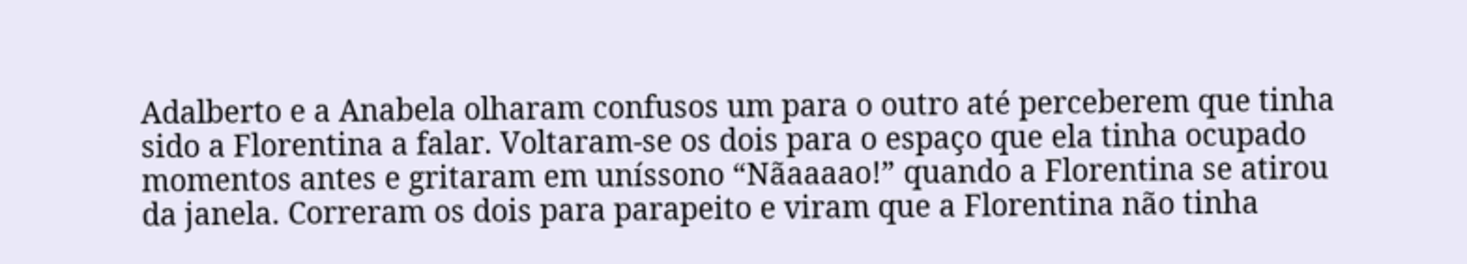Adalberto e a Anabela olharam confusos um para o outro até perceberem que tinha sido a Florentina a falar. Voltaram-se os dois para o espaço que ela tinha ocupado momentos antes e gritaram em uníssono “Nãaaaao!” quando a Florentina se atirou da janela. Correram os dois para parapeito e viram que a Florentina não tinha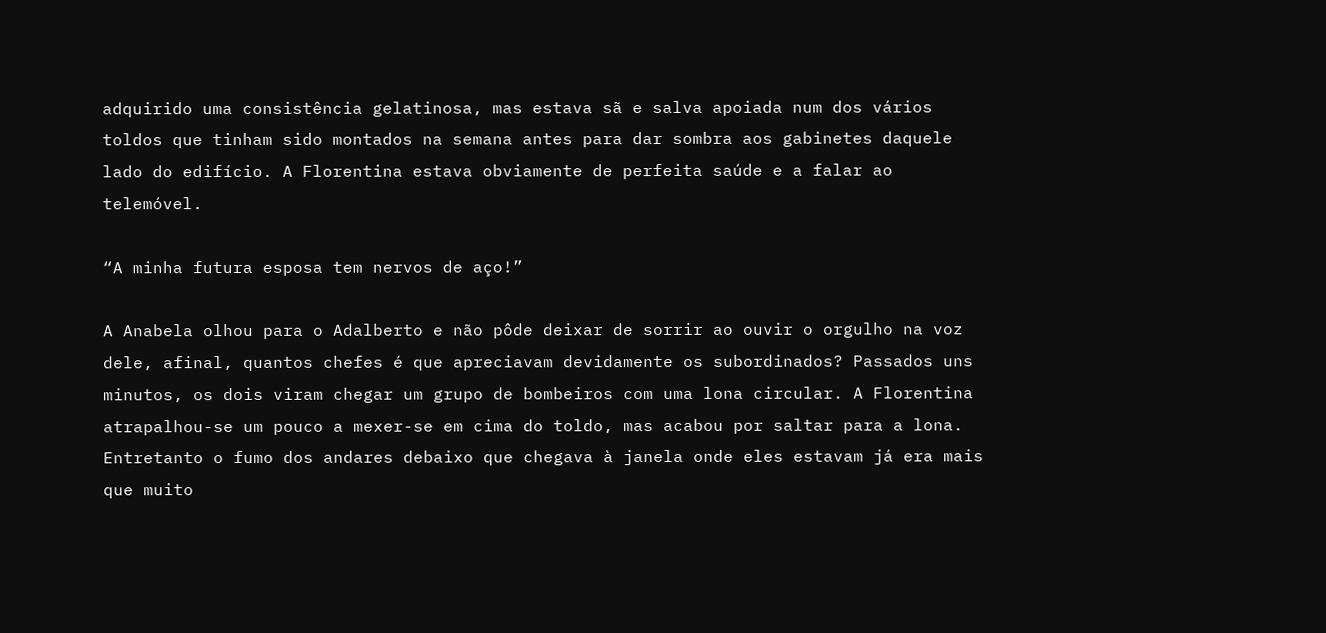adquirido uma consistência gelatinosa, mas estava sã e salva apoiada num dos vários toldos que tinham sido montados na semana antes para dar sombra aos gabinetes daquele lado do edifício. A Florentina estava obviamente de perfeita saúde e a falar ao telemóvel.

“A minha futura esposa tem nervos de aço!”

A Anabela olhou para o Adalberto e não pôde deixar de sorrir ao ouvir o orgulho na voz dele, afinal, quantos chefes é que apreciavam devidamente os subordinados? Passados uns minutos, os dois viram chegar um grupo de bombeiros com uma lona circular. A Florentina atrapalhou-se um pouco a mexer-se em cima do toldo, mas acabou por saltar para a lona. Entretanto o fumo dos andares debaixo que chegava à janela onde eles estavam já era mais que muito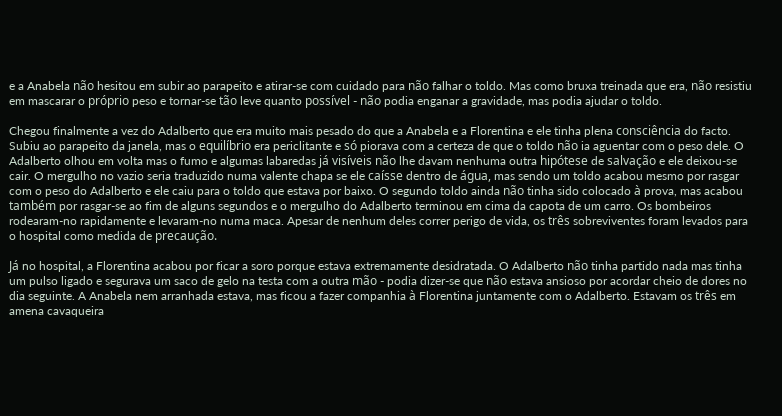e a Anabela não hesitou em subir ao parapeito e atirar-se com cuidado para não falhar o toldo. Mas como bruxa treinada que era, não resistiu em mascarar o próprio peso e tornar-se tão leve quanto possível - não podia enganar a gravidade, mas podia ajudar o toldo.

Chegou finalmente a vez do Adalberto que era muito mais pesado do que a Anabela e a Florentina e ele tinha plena consciência do facto. Subiu ao parapeito da janela, mas o equilíbrio era periclitante e só piorava com a certeza de que o toldo não ia aguentar com o peso dele. O Adalberto olhou em volta mas o fumo e algumas labaredas já visíveis não lhe davam nenhuma outra hipótese de salvação e ele deixou-se cair. O mergulho no vazio seria traduzido numa valente chapa se ele caísse dentro de água, mas sendo um toldo acabou mesmo por rasgar com o peso do Adalberto e ele caiu para o toldo que estava por baixo. O segundo toldo ainda não tinha sido colocado à prova, mas acabou também por rasgar-se ao fim de alguns segundos e o mergulho do Adalberto terminou em cima da capota de um carro. Os bombeiros rodearam-no rapidamente e levaram-no numa maca. Apesar de nenhum deles correr perigo de vida, os três sobreviventes foram levados para o hospital como medida de precaução.

Já no hospital, a Florentina acabou por ficar a soro porque estava extremamente desidratada. O Adalberto não tinha partido nada mas tinha um pulso ligado e segurava um saco de gelo na testa com a outra mão - podia dizer-se que não estava ansioso por acordar cheio de dores no dia seguinte. A Anabela nem arranhada estava, mas ficou a fazer companhia à Florentina juntamente com o Adalberto. Estavam os três em amena cavaqueira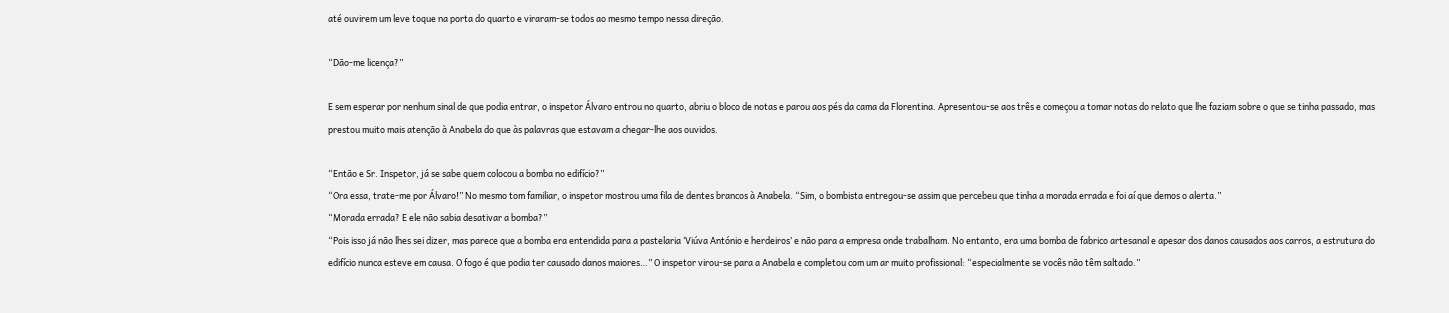até ouvirem um leve toque na porta do quarto e viraram-se todos ao mesmo tempo nessa direção.

“Dão-me licença?”

E sem esperar por nenhum sinal de que podia entrar, o inspetor Álvaro entrou no quarto, abriu o bloco de notas e parou aos pés da cama da Florentina. Apresentou-se aos três e começou a tomar notas do relato que lhe faziam sobre o que se tinha passado, mas prestou muito mais atenção à Anabela do que às palavras que estavam a chegar-lhe aos ouvidos.

“Então e Sr. Inspetor, já se sabe quem colocou a bomba no edifício?”
“Ora essa, trate-me por Álvaro!” No mesmo tom familiar, o inspetor mostrou uma fila de dentes brancos à Anabela. “Sim, o bombista entregou-se assim que percebeu que tinha a morada errada e foi aí que demos o alerta.”
“Morada errada? E ele não sabia desativar a bomba?”
“Pois isso já não lhes sei dizer, mas parece que a bomba era entendida para a pastelaria ‘Viúva António e herdeiros’ e não para a empresa onde trabalham. No entanto, era uma bomba de fabrico artesanal e apesar dos danos causados aos carros, a estrutura do edifício nunca esteve em causa. O fogo é que podia ter causado danos maiores…” O inspetor virou-se para a Anabela e completou com um ar muito profissional: “especialmente se vocês não têm saltado.”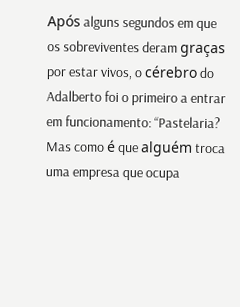Após alguns segundos em que os sobreviventes deram graças por estar vivos, o cérebro do Adalberto foi o primeiro a entrar em funcionamento: “Pastelaria? Mas como é que alguém troca uma empresa que ocupa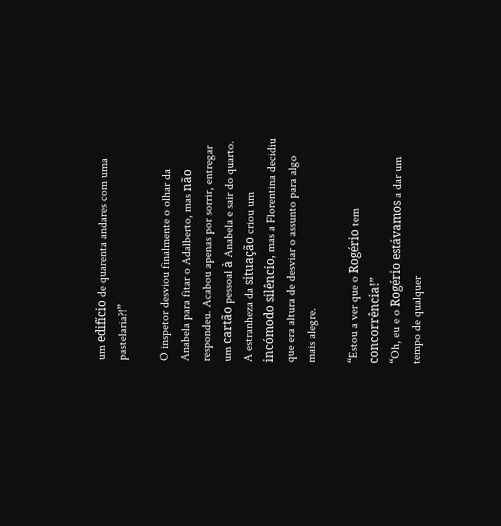um edifício de quarenta andares com uma pastelaria?!”

O inspetor desviou finalmente o olhar da Anabela para fitar o Adalberto, mas não respondeu. Acabou apenas por sorrir, entregar um cartão pessoal à Anabela e sair do quarto. A estranheza da situação criou um incómodo silêncio, mas a Florentina decidiu que era altura de desviar o assunto para algo mais alegre.

“Estou a ver que o Rogério tem concorrência!”
“Oh, eu e o Rogério estávamos a dar um tempo de qualquer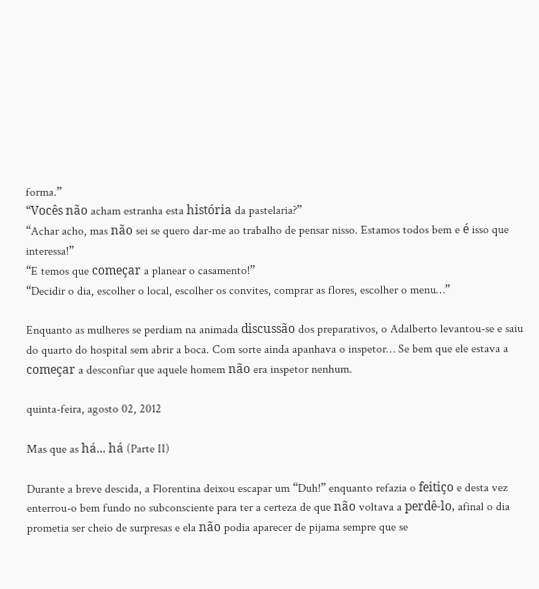forma.”
“Vocês não acham estranha esta história da pastelaria?”
“Achar acho, mas não sei se quero dar-me ao trabalho de pensar nisso. Estamos todos bem e é isso que interessa!”
“E temos que começar a planear o casamento!”
“Decidir o dia, escolher o local, escolher os convites, comprar as flores, escolher o menu…”

Enquanto as mulheres se perdiam na animada discussão dos preparativos, o Adalberto levantou-se e saiu do quarto do hospital sem abrir a boca. Com sorte ainda apanhava o inspetor… Se bem que ele estava a começar a desconfiar que aquele homem não era inspetor nenhum.

quinta-feira, agosto 02, 2012

Mas que as há... há (Parte II)

Durante a breve descida, a Florentina deixou escapar um “Duh!” enquanto refazia o feitiço e desta vez enterrou-o bem fundo no subconsciente para ter a certeza de que não voltava a perdê-lo, afinal o dia prometia ser cheio de surpresas e ela não podia aparecer de pijama sempre que se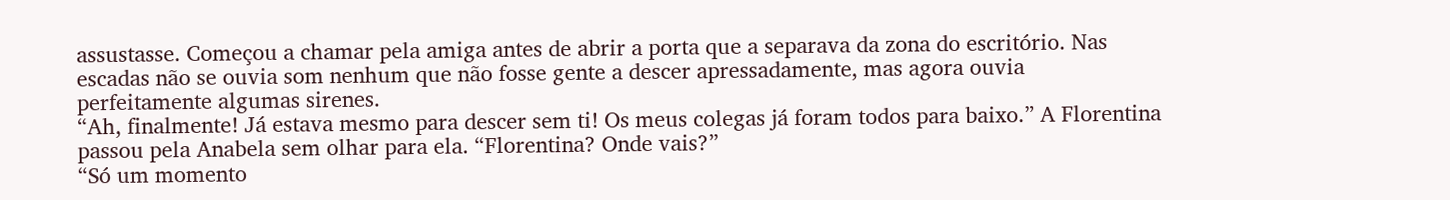assustasse. Começou a chamar pela amiga antes de abrir a porta que a separava da zona do escritório. Nas escadas não se ouvia som nenhum que não fosse gente a descer apressadamente, mas agora ouvia perfeitamente algumas sirenes.
“Ah, finalmente! Já estava mesmo para descer sem ti! Os meus colegas já foram todos para baixo.” A Florentina passou pela Anabela sem olhar para ela. “Florentina? Onde vais?”
“Só um momento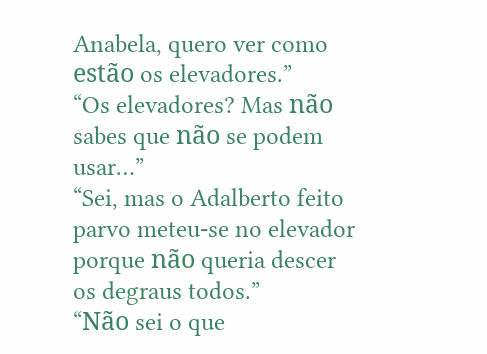Anabela, quero ver como estão os elevadores.”
“Os elevadores? Mas não sabes que não se podem usar…”
“Sei, mas o Adalberto feito parvo meteu-se no elevador porque não queria descer os degraus todos.”
“Não sei o que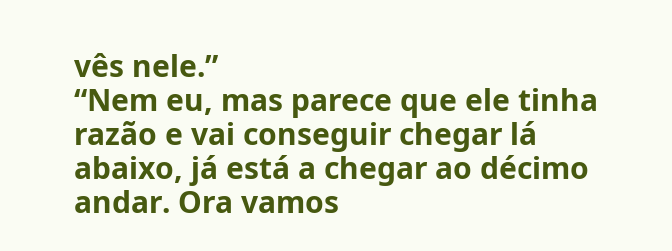vês nele.”
“Nem eu, mas parece que ele tinha razão e vai conseguir chegar lá abaixo, já está a chegar ao décimo andar. Ora vamos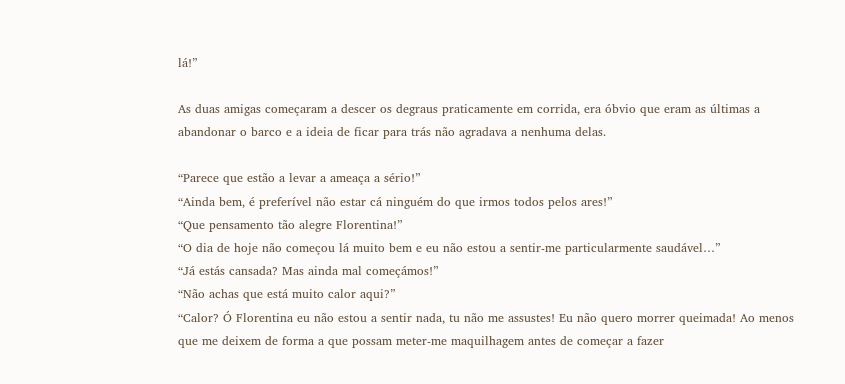lá!”

As duas amigas começaram a descer os degraus praticamente em corrida, era óbvio que eram as últimas a abandonar o barco e a ideia de ficar para trás não agradava a nenhuma delas.

“Parece que estão a levar a ameaça a sério!”
“Ainda bem, é preferível não estar cá ninguém do que irmos todos pelos ares!”
“Que pensamento tão alegre Florentina!”
“O dia de hoje não começou lá muito bem e eu não estou a sentir-me particularmente saudável…”
“Já estás cansada? Mas ainda mal começámos!”
“Não achas que está muito calor aqui?”
“Calor? Ó Florentina eu não estou a sentir nada, tu não me assustes! Eu não quero morrer queimada! Ao menos que me deixem de forma a que possam meter-me maquilhagem antes de começar a fazer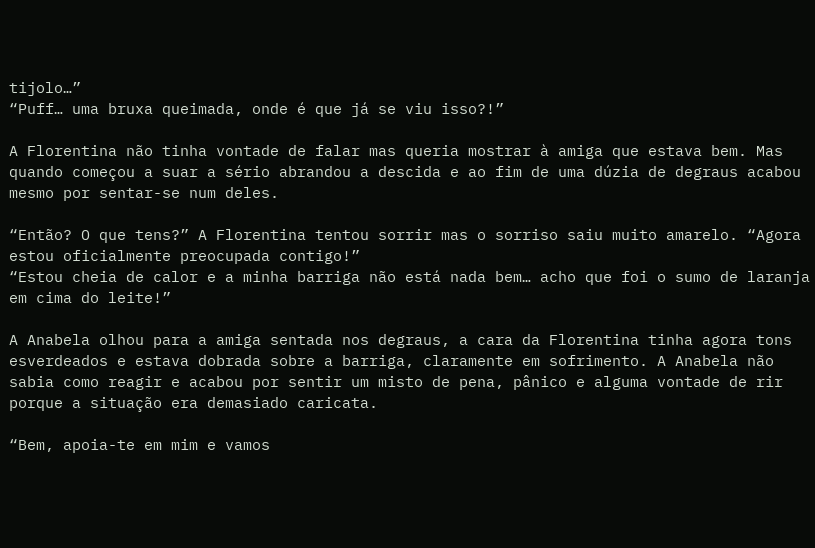tijolo…”
“Puff… uma bruxa queimada, onde é que já se viu isso?!”

A Florentina não tinha vontade de falar mas queria mostrar à amiga que estava bem. Mas quando começou a suar a sério abrandou a descida e ao fim de uma dúzia de degraus acabou mesmo por sentar-se num deles.

“Então? O que tens?” A Florentina tentou sorrir mas o sorriso saiu muito amarelo. “Agora estou oficialmente preocupada contigo!”
“Estou cheia de calor e a minha barriga não está nada bem… acho que foi o sumo de laranja em cima do leite!”

A Anabela olhou para a amiga sentada nos degraus, a cara da Florentina tinha agora tons esverdeados e estava dobrada sobre a barriga, claramente em sofrimento. A Anabela não sabia como reagir e acabou por sentir um misto de pena, pânico e alguma vontade de rir porque a situação era demasiado caricata.

“Bem, apoia-te em mim e vamos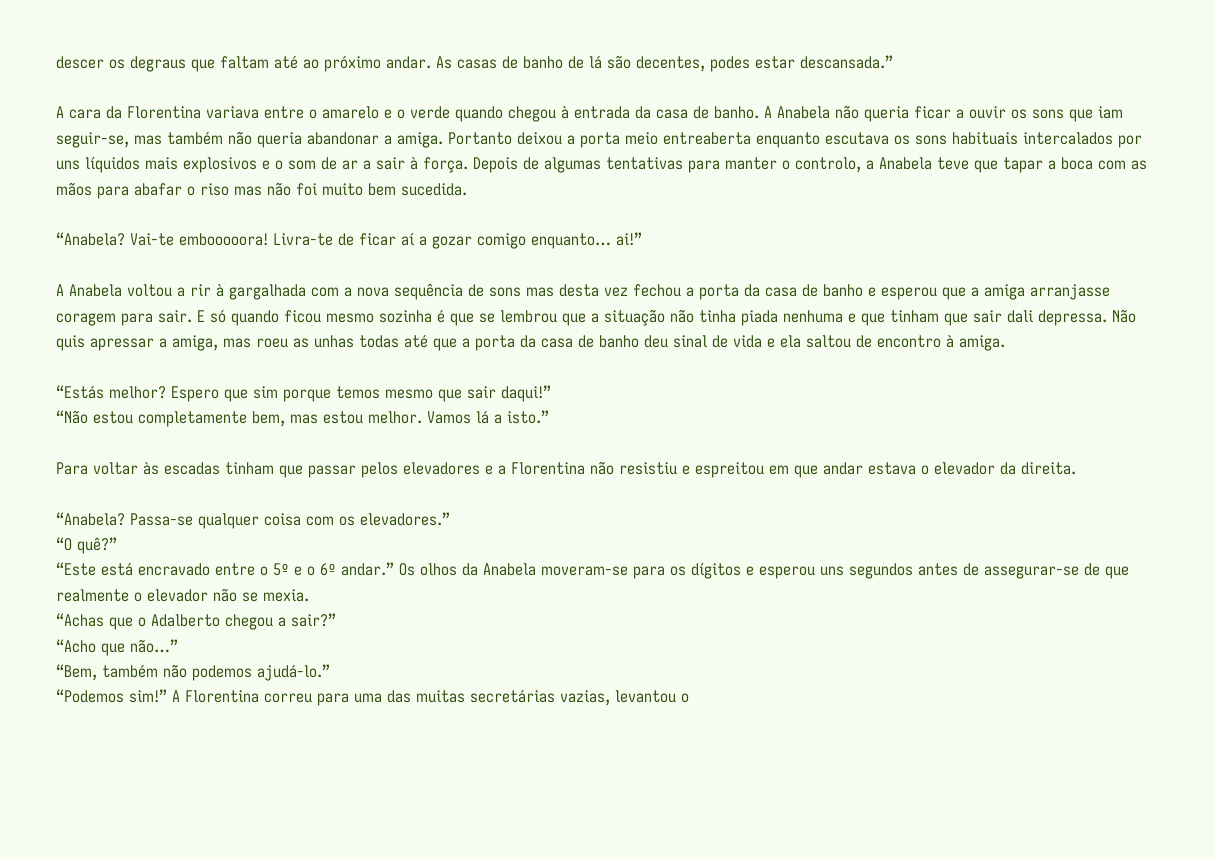descer os degraus que faltam até ao próximo andar. As casas de banho de lá são decentes, podes estar descansada.”

A cara da Florentina variava entre o amarelo e o verde quando chegou à entrada da casa de banho. A Anabela não queria ficar a ouvir os sons que iam seguir-se, mas também não queria abandonar a amiga. Portanto deixou a porta meio entreaberta enquanto escutava os sons habituais intercalados por uns líquidos mais explosivos e o som de ar a sair à força. Depois de algumas tentativas para manter o controlo, a Anabela teve que tapar a boca com as mãos para abafar o riso mas não foi muito bem sucedida.

“Anabela? Vai-te embooooora! Livra-te de ficar aí a gozar comigo enquanto… ai!”

A Anabela voltou a rir à gargalhada com a nova sequência de sons mas desta vez fechou a porta da casa de banho e esperou que a amiga arranjasse coragem para sair. E só quando ficou mesmo sozinha é que se lembrou que a situação não tinha piada nenhuma e que tinham que sair dali depressa. Não quis apressar a amiga, mas roeu as unhas todas até que a porta da casa de banho deu sinal de vida e ela saltou de encontro à amiga.

“Estás melhor? Espero que sim porque temos mesmo que sair daqui!”
“Não estou completamente bem, mas estou melhor. Vamos lá a isto.”

Para voltar às escadas tinham que passar pelos elevadores e a Florentina não resistiu e espreitou em que andar estava o elevador da direita.

“Anabela? Passa-se qualquer coisa com os elevadores.”
“O quê?”
“Este está encravado entre o 5º e o 6º andar.” Os olhos da Anabela moveram-se para os dígitos e esperou uns segundos antes de assegurar-se de que realmente o elevador não se mexia.
“Achas que o Adalberto chegou a sair?”
“Acho que não…”
“Bem, também não podemos ajudá-lo.”
“Podemos sim!” A Florentina correu para uma das muitas secretárias vazias, levantou o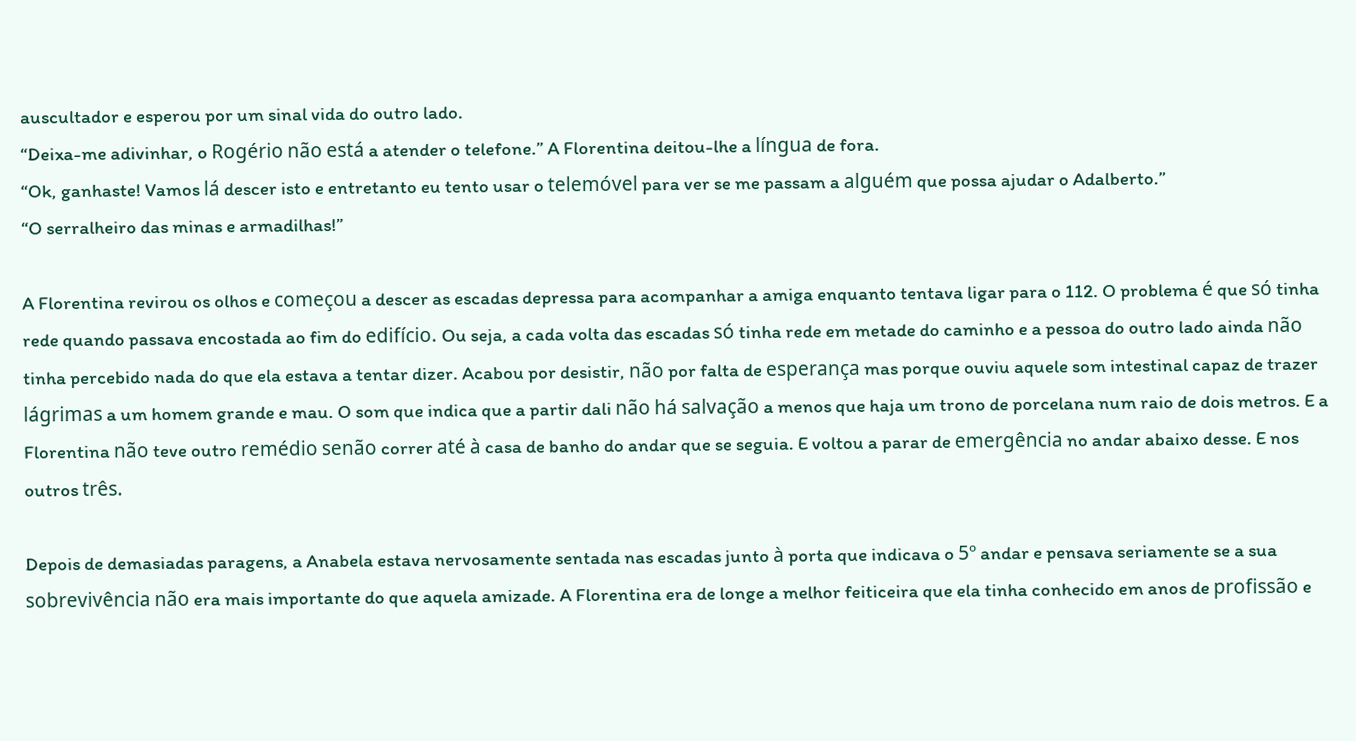auscultador e esperou por um sinal vida do outro lado.
“Deixa-me adivinhar, o Rogério não está a atender o telefone.” A Florentina deitou-lhe a língua de fora.
“Ok, ganhaste! Vamos lá descer isto e entretanto eu tento usar o telemóvel para ver se me passam a alguém que possa ajudar o Adalberto.”
“O serralheiro das minas e armadilhas!”

A Florentina revirou os olhos e começou a descer as escadas depressa para acompanhar a amiga enquanto tentava ligar para o 112. O problema é que só tinha rede quando passava encostada ao fim do edifício. Ou seja, a cada volta das escadas só tinha rede em metade do caminho e a pessoa do outro lado ainda não tinha percebido nada do que ela estava a tentar dizer. Acabou por desistir, não por falta de esperança mas porque ouviu aquele som intestinal capaz de trazer lágrimas a um homem grande e mau. O som que indica que a partir dali não há salvação a menos que haja um trono de porcelana num raio de dois metros. E a Florentina não teve outro remédio senão correr até à casa de banho do andar que se seguia. E voltou a parar de emergência no andar abaixo desse. E nos outros três.

Depois de demasiadas paragens, a Anabela estava nervosamente sentada nas escadas junto à porta que indicava o 5º andar e pensava seriamente se a sua sobrevivência não era mais importante do que aquela amizade. A Florentina era de longe a melhor feiticeira que ela tinha conhecido em anos de profissão e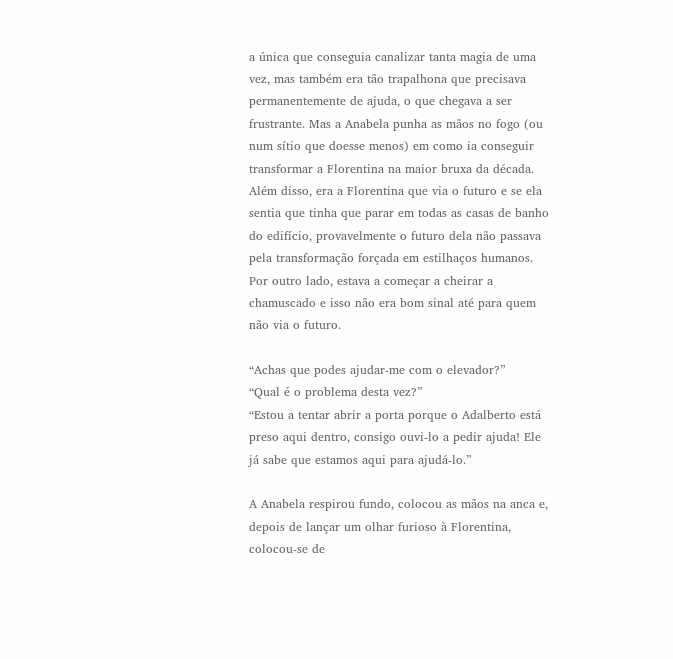a única que conseguia canalizar tanta magia de uma vez, mas também era tão trapalhona que precisava permanentemente de ajuda, o que chegava a ser frustrante. Mas a Anabela punha as mãos no fogo (ou num sítio que doesse menos) em como ia conseguir transformar a Florentina na maior bruxa da década. Além disso, era a Florentina que via o futuro e se ela sentia que tinha que parar em todas as casas de banho do edifício, provavelmente o futuro dela não passava pela transformação forçada em estilhaços humanos. Por outro lado, estava a começar a cheirar a chamuscado e isso não era bom sinal até para quem não via o futuro.

“Achas que podes ajudar-me com o elevador?”
“Qual é o problema desta vez?”
“Estou a tentar abrir a porta porque o Adalberto está preso aqui dentro, consigo ouvi-lo a pedir ajuda! Ele já sabe que estamos aqui para ajudá-lo.”

A Anabela respirou fundo, colocou as mãos na anca e, depois de lançar um olhar furioso à Florentina, colocou-se de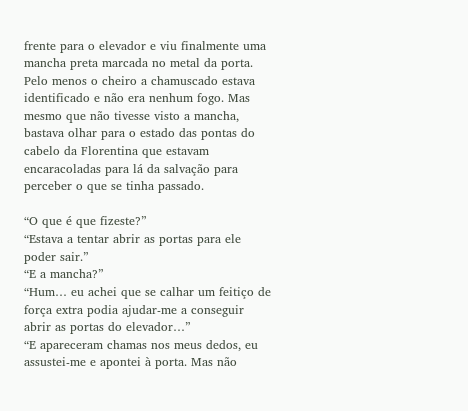frente para o elevador e viu finalmente uma mancha preta marcada no metal da porta. Pelo menos o cheiro a chamuscado estava identificado e não era nenhum fogo. Mas mesmo que não tivesse visto a mancha, bastava olhar para o estado das pontas do cabelo da Florentina que estavam encaracoladas para lá da salvação para perceber o que se tinha passado.

“O que é que fizeste?”
“Estava a tentar abrir as portas para ele poder sair.”
“E a mancha?”
“Hum… eu achei que se calhar um feitiço de força extra podia ajudar-me a conseguir abrir as portas do elevador…”
“E apareceram chamas nos meus dedos, eu assustei-me e apontei à porta. Mas não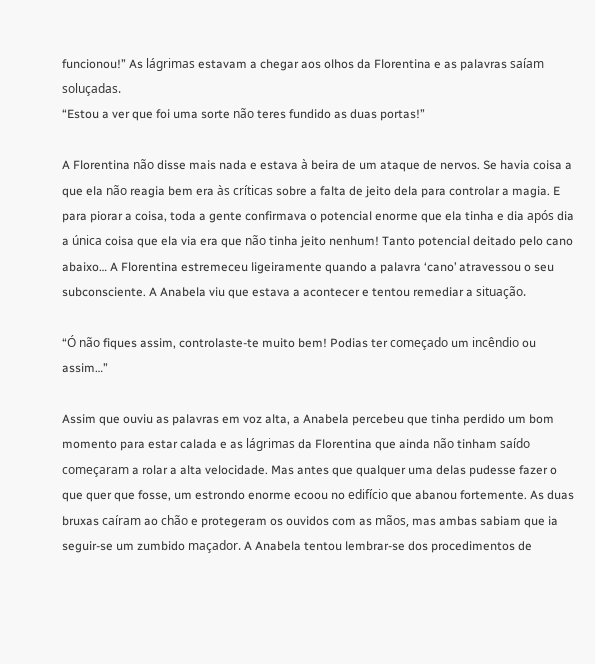funcionou!” As lágrimas estavam a chegar aos olhos da Florentina e as palavras saíam soluçadas.
“Estou a ver que foi uma sorte não teres fundido as duas portas!”

A Florentina não disse mais nada e estava à beira de um ataque de nervos. Se havia coisa a que ela não reagia bem era às críticas sobre a falta de jeito dela para controlar a magia. E para piorar a coisa, toda a gente confirmava o potencial enorme que ela tinha e dia após dia a única coisa que ela via era que não tinha jeito nenhum! Tanto potencial deitado pelo cano abaixo… A Florentina estremeceu ligeiramente quando a palavra ‘cano’ atravessou o seu subconsciente. A Anabela viu que estava a acontecer e tentou remediar a situação.

“Ó não fiques assim, controlaste-te muito bem! Podias ter começado um incêndio ou assim…”

Assim que ouviu as palavras em voz alta, a Anabela percebeu que tinha perdido um bom momento para estar calada e as lágrimas da Florentina que ainda não tinham saído começaram a rolar a alta velocidade. Mas antes que qualquer uma delas pudesse fazer o que quer que fosse, um estrondo enorme ecoou no edifício que abanou fortemente. As duas bruxas caíram ao chão e protegeram os ouvidos com as mãos, mas ambas sabiam que ia seguir-se um zumbido maçador. A Anabela tentou lembrar-se dos procedimentos de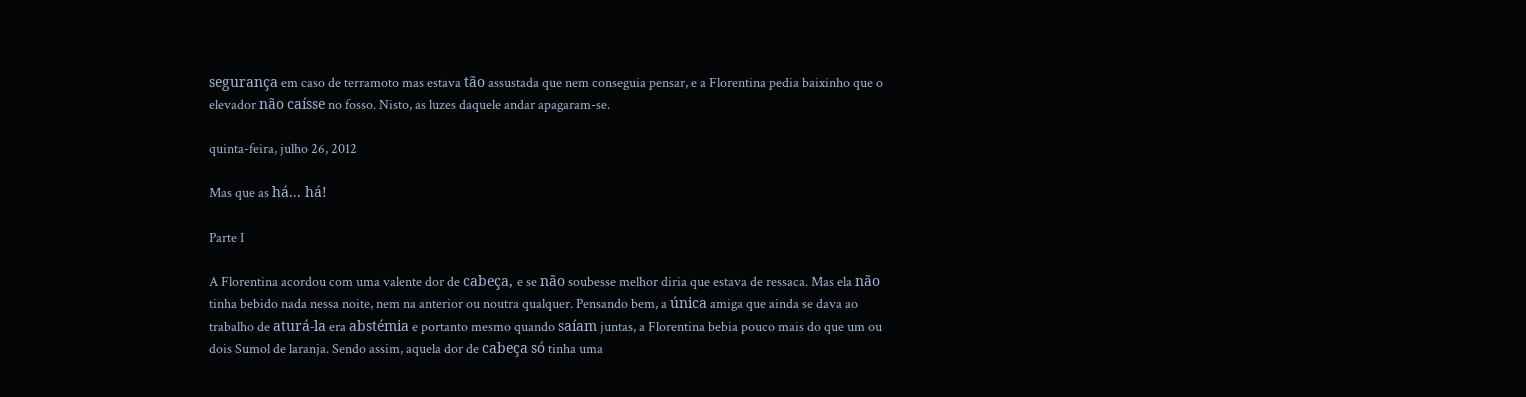segurança em caso de terramoto mas estava tão assustada que nem conseguia pensar, e a Florentina pedia baixinho que o elevador não caísse no fosso. Nisto, as luzes daquele andar apagaram-se.

quinta-feira, julho 26, 2012

Mas que as há... há!

Parte I

A Florentina acordou com uma valente dor de cabeça, e se não soubesse melhor diria que estava de ressaca. Mas ela não tinha bebido nada nessa noite, nem na anterior ou noutra qualquer. Pensando bem, a única amiga que ainda se dava ao trabalho de aturá-la era abstémia e portanto mesmo quando saíam juntas, a Florentina bebia pouco mais do que um ou dois Sumol de laranja. Sendo assim, aquela dor de cabeça só tinha uma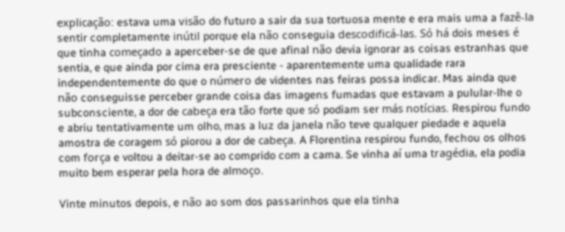explicação: estava uma visão do futuro a sair da sua tortuosa mente e era mais uma a fazê-la sentir completamente inútil porque ela não conseguia descodificá-las. Só há dois meses é que tinha começado a aperceber-se de que afinal não devia ignorar as coisas estranhas que sentia, e que ainda por cima era presciente - aparentemente uma qualidade rara independentemente do que o número de videntes nas feiras possa indicar. Mas ainda que não conseguisse perceber grande coisa das imagens fumadas que estavam a pulular-lhe o subconsciente, a dor de cabeça era tão forte que só podiam ser más notícias. Respirou fundo e abriu tentativamente um olho, mas a luz da janela não teve qualquer piedade e aquela amostra de coragem só piorou a dor de cabeça. A Florentina respirou fundo, fechou os olhos com força e voltou a deitar-se ao comprido com a cama. Se vinha aí uma tragédia, ela podia muito bem esperar pela hora de almoço.

Vinte minutos depois, e não ao som dos passarinhos que ela tinha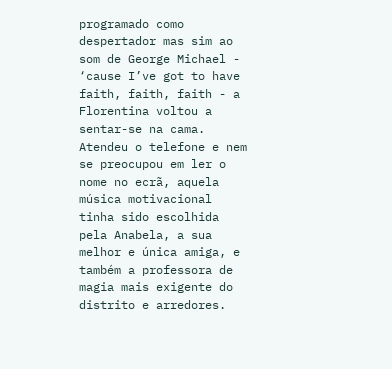programado como despertador mas sim ao som de George Michael - ‘cause I’ve got to have faith, faith, faith - a Florentina voltou a sentar-se na cama. Atendeu o telefone e nem se preocupou em ler o nome no ecrã, aquela música motivacional tinha sido escolhida pela Anabela, a sua melhor e única amiga, e também a professora de magia mais exigente do distrito e arredores.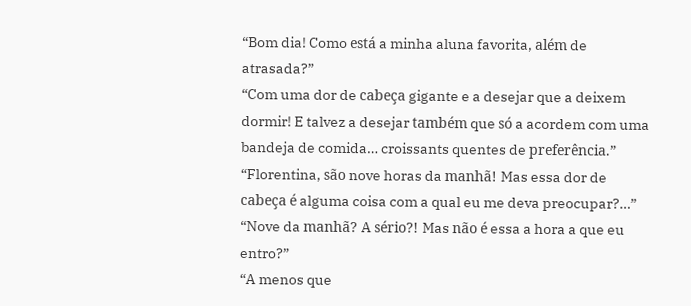“Bom dia! Como está a minha aluna favorita, além de atrasada?”
“Com uma dor de cabeça gigante e a desejar que a deixem dormir! E talvez a desejar também que só a acordem com uma bandeja de comida… croissants quentes de preferência.”
“Florentina, são nove horas da manhã! Mas essa dor de cabeça é alguma coisa com a qual eu me deva preocupar?…”
“Nove da manhã? A sério?! Mas não é essa a hora a que eu entro?”
“A menos que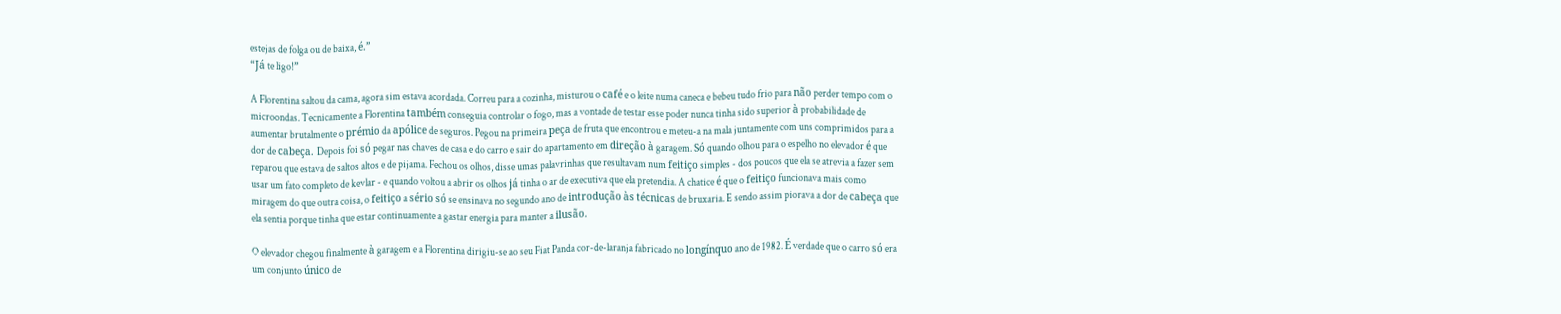estejas de folga ou de baixa, é.”
“Já te ligo!”

A Florentina saltou da cama, agora sim estava acordada. Correu para a cozinha, misturou o café e o leite numa caneca e bebeu tudo frio para não perder tempo com o microondas. Tecnicamente a Florentina também conseguia controlar o fogo, mas a vontade de testar esse poder nunca tinha sido superior à probabilidade de aumentar brutalmente o prémio da apólice de seguros. Pegou na primeira peça de fruta que encontrou e meteu-a na mala juntamente com uns comprimidos para a dor de cabeça. Depois foi só pegar nas chaves de casa e do carro e sair do apartamento em direção à garagem. Só quando olhou para o espelho no elevador é que reparou que estava de saltos altos e de pijama. Fechou os olhos, disse umas palavrinhas que resultavam num feitiço simples - dos poucos que ela se atrevia a fazer sem usar um fato completo de kevlar - e quando voltou a abrir os olhos já tinha o ar de executiva que ela pretendia. A chatice é que o feitiço funcionava mais como miragem do que outra coisa, o feitiço a sério só se ensinava no segundo ano de introdução às técnicas de bruxaria. E sendo assim piorava a dor de cabeça que ela sentia porque tinha que estar continuamente a gastar energia para manter a ilusão.

O elevador chegou finalmente à garagem e a Florentina dirigiu-se ao seu Fiat Panda cor-de-laranja fabricado no longínquo ano de 1982. É verdade que o carro só era um conjunto único de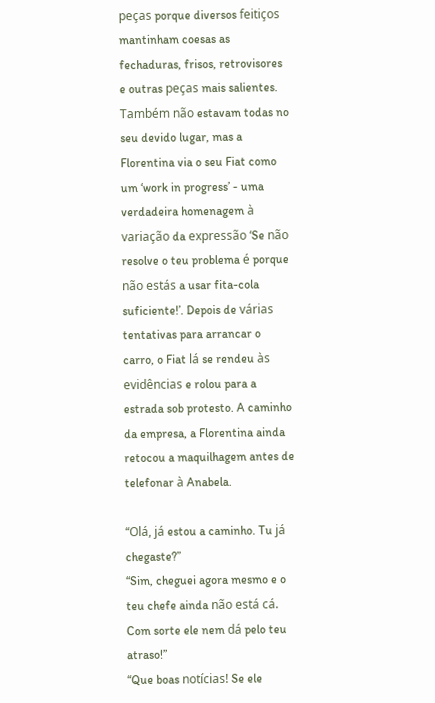peças porque diversos feitiços mantinham coesas as fechaduras, frisos, retrovisores e outras peças mais salientes. Também não estavam todas no seu devido lugar, mas a Florentina via o seu Fiat como um ‘work in progress’ - uma verdadeira homenagem à variação da expressão ‘Se não resolve o teu problema é porque não estás a usar fita-cola suficiente!’. Depois de várias tentativas para arrancar o carro, o Fiat lá se rendeu às evidências e rolou para a estrada sob protesto. A caminho da empresa, a Florentina ainda retocou a maquilhagem antes de telefonar à Anabela.

“Olá, já estou a caminho. Tu já chegaste?”
“Sim, cheguei agora mesmo e o teu chefe ainda não está cá. Com sorte ele nem dá pelo teu atraso!”
“Que boas notícias! Se ele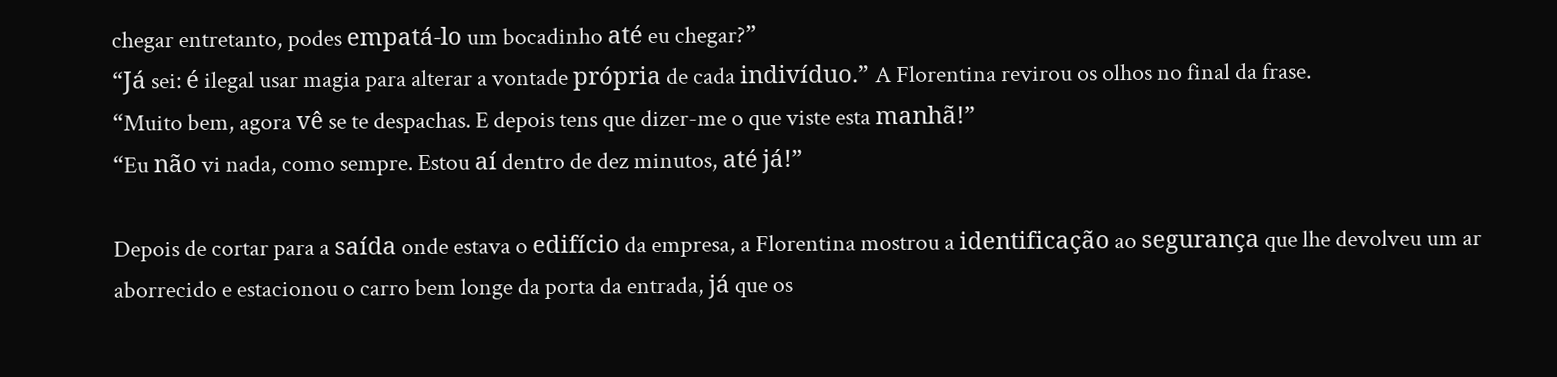chegar entretanto, podes empatá-lo um bocadinho até eu chegar?”
“Já sei: é ilegal usar magia para alterar a vontade própria de cada indivíduo.” A Florentina revirou os olhos no final da frase.
“Muito bem, agora vê se te despachas. E depois tens que dizer-me o que viste esta manhã!”
“Eu não vi nada, como sempre. Estou aí dentro de dez minutos, até já!”

Depois de cortar para a saída onde estava o edifício da empresa, a Florentina mostrou a identificação ao segurança que lhe devolveu um ar aborrecido e estacionou o carro bem longe da porta da entrada, já que os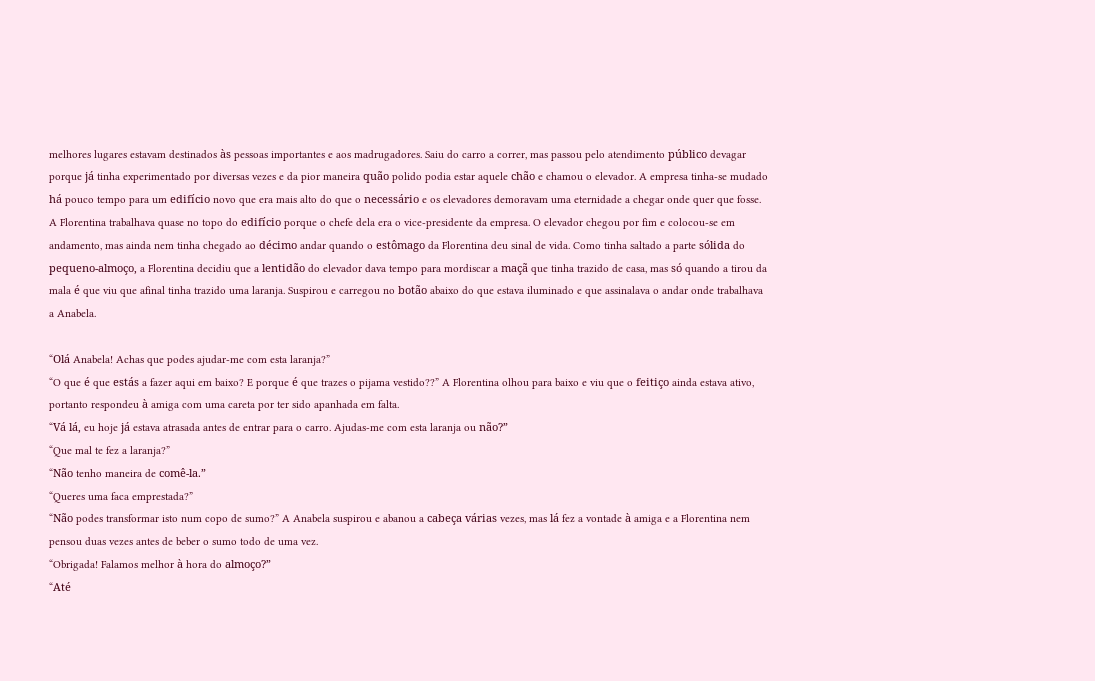melhores lugares estavam destinados às pessoas importantes e aos madrugadores. Saiu do carro a correr, mas passou pelo atendimento público devagar porque já tinha experimentado por diversas vezes e da pior maneira quão polido podia estar aquele chão e chamou o elevador. A empresa tinha-se mudado há pouco tempo para um edifício novo que era mais alto do que o necessário e os elevadores demoravam uma eternidade a chegar onde quer que fosse. A Florentina trabalhava quase no topo do edifício porque o chefe dela era o vice-presidente da empresa. O elevador chegou por fim e colocou-se em andamento, mas ainda nem tinha chegado ao décimo andar quando o estômago da Florentina deu sinal de vida. Como tinha saltado a parte sólida do pequeno-almoço, a Florentina decidiu que a lentidão do elevador dava tempo para mordiscar a maçã que tinha trazido de casa, mas só quando a tirou da mala é que viu que afinal tinha trazido uma laranja. Suspirou e carregou no botão abaixo do que estava iluminado e que assinalava o andar onde trabalhava a Anabela.

“Olá Anabela! Achas que podes ajudar-me com esta laranja?”
“O que é que estás a fazer aqui em baixo? E porque é que trazes o pijama vestido??” A Florentina olhou para baixo e viu que o feitiço ainda estava ativo, portanto respondeu à amiga com uma careta por ter sido apanhada em falta.
“Vá lá, eu hoje já estava atrasada antes de entrar para o carro. Ajudas-me com esta laranja ou não?”
“Que mal te fez a laranja?”
“Não tenho maneira de comê-la.”
“Queres uma faca emprestada?”
“Não podes transformar isto num copo de sumo?” A Anabela suspirou e abanou a cabeça várias vezes, mas lá fez a vontade à amiga e a Florentina nem pensou duas vezes antes de beber o sumo todo de uma vez.
“Obrigada! Falamos melhor à hora do almoço?”
“Até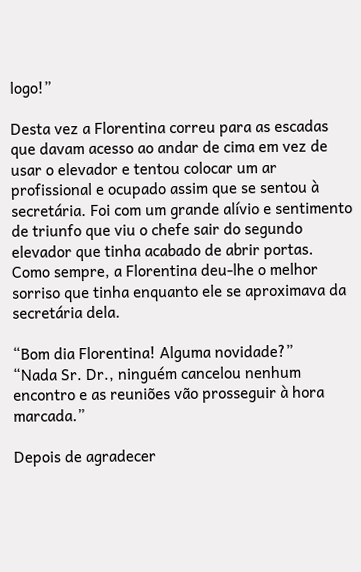logo!”

Desta vez a Florentina correu para as escadas que davam acesso ao andar de cima em vez de usar o elevador e tentou colocar um ar profissional e ocupado assim que se sentou à secretária. Foi com um grande alívio e sentimento de triunfo que viu o chefe sair do segundo elevador que tinha acabado de abrir portas. Como sempre, a Florentina deu-lhe o melhor sorriso que tinha enquanto ele se aproximava da secretária dela.

“Bom dia Florentina! Alguma novidade?”
“Nada Sr. Dr., ninguém cancelou nenhum encontro e as reuniões vão prosseguir à hora marcada.”

Depois de agradecer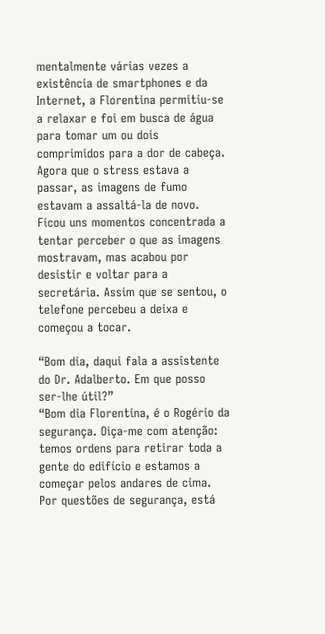mentalmente várias vezes a existência de smartphones e da Internet, a Florentina permitiu-se a relaxar e foi em busca de água para tomar um ou dois comprimidos para a dor de cabeça. Agora que o stress estava a passar, as imagens de fumo estavam a assaltá-la de novo. Ficou uns momentos concentrada a tentar perceber o que as imagens mostravam, mas acabou por desistir e voltar para a secretária. Assim que se sentou, o telefone percebeu a deixa e começou a tocar.

“Bom dia, daqui fala a assistente do Dr. Adalberto. Em que posso ser-lhe útil?”
“Bom dia Florentina, é o Rogério da segurança. Oiça-me com atenção: temos ordens para retirar toda a gente do edifício e estamos a começar pelos andares de cima. Por questões de segurança, está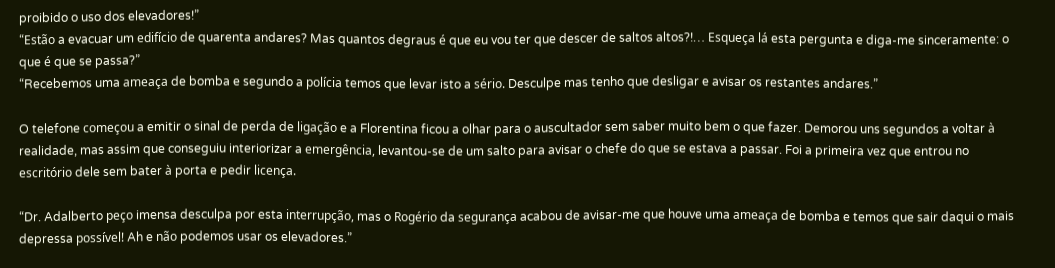proibido o uso dos elevadores!”
“Estão a evacuar um edifício de quarenta andares? Mas quantos degraus é que eu vou ter que descer de saltos altos?!… Esqueça lá esta pergunta e diga-me sinceramente: o que é que se passa?”
“Recebemos uma ameaça de bomba e segundo a polícia temos que levar isto a sério. Desculpe mas tenho que desligar e avisar os restantes andares.”

O telefone começou a emitir o sinal de perda de ligação e a Florentina ficou a olhar para o auscultador sem saber muito bem o que fazer. Demorou uns segundos a voltar à realidade, mas assim que conseguiu interiorizar a emergência, levantou-se de um salto para avisar o chefe do que se estava a passar. Foi a primeira vez que entrou no escritório dele sem bater à porta e pedir licença.

“Dr. Adalberto peço imensa desculpa por esta interrupção, mas o Rogério da segurança acabou de avisar-me que houve uma ameaça de bomba e temos que sair daqui o mais depressa possível! Ah e não podemos usar os elevadores.”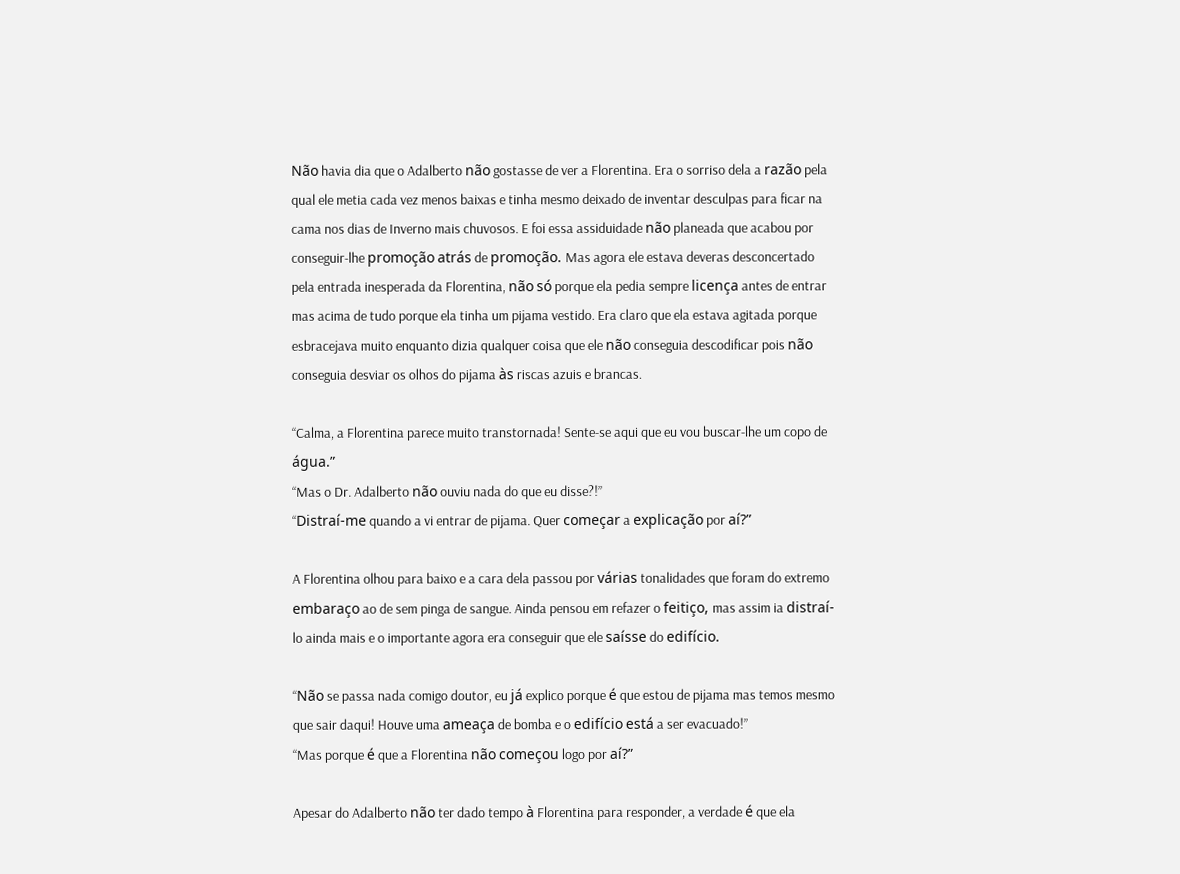Não havia dia que o Adalberto não gostasse de ver a Florentina. Era o sorriso dela a razão pela qual ele metia cada vez menos baixas e tinha mesmo deixado de inventar desculpas para ficar na cama nos dias de Inverno mais chuvosos. E foi essa assiduidade não planeada que acabou por conseguir-lhe promoção atrás de promoção. Mas agora ele estava deveras desconcertado pela entrada inesperada da Florentina, não só porque ela pedia sempre licença antes de entrar mas acima de tudo porque ela tinha um pijama vestido. Era claro que ela estava agitada porque esbracejava muito enquanto dizia qualquer coisa que ele não conseguia descodificar pois não conseguia desviar os olhos do pijama às riscas azuis e brancas.

“Calma, a Florentina parece muito transtornada! Sente-se aqui que eu vou buscar-lhe um copo de água.”
“Mas o Dr. Adalberto não ouviu nada do que eu disse?!”
“Distraí-me quando a vi entrar de pijama. Quer começar a explicação por aí?”

A Florentina olhou para baixo e a cara dela passou por várias tonalidades que foram do extremo embaraço ao de sem pinga de sangue. Ainda pensou em refazer o feitiço, mas assim ia distraí-lo ainda mais e o importante agora era conseguir que ele saísse do edifício.

“Não se passa nada comigo doutor, eu já explico porque é que estou de pijama mas temos mesmo que sair daqui! Houve uma ameaça de bomba e o edifício está a ser evacuado!”
“Mas porque é que a Florentina não começou logo por aí?”

Apesar do Adalberto não ter dado tempo à Florentina para responder, a verdade é que ela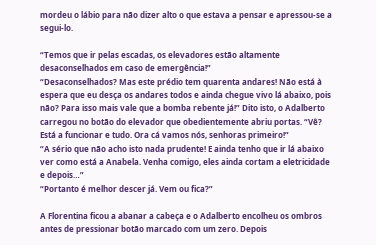mordeu o lábio para não dizer alto o que estava a pensar e apressou-se a segui-lo.

“Temos que ir pelas escadas, os elevadores estão altamente desaconselhados em caso de emergência!”
“Desaconselhados? Mas este prédio tem quarenta andares! Não está à espera que eu desça os andares todos e ainda chegue vivo lá abaixo, pois não? Para isso mais vale que a bomba rebente já!” Dito isto, o Adalberto carregou no botão do elevador que obedientemente abriu portas. “Vê? Está a funcionar e tudo. Ora cá vamos nós, senhoras primeiro!”
“A sério que não acho isto nada prudente! E ainda tenho que ir lá abaixo ver como está a Anabela. Venha comigo, eles ainda cortam a eletricidade e depois…”
“Portanto é melhor descer já. Vem ou fica?”

A Florentina ficou a abanar a cabeça e o Adalberto encolheu os ombros antes de pressionar botão marcado com um zero. Depois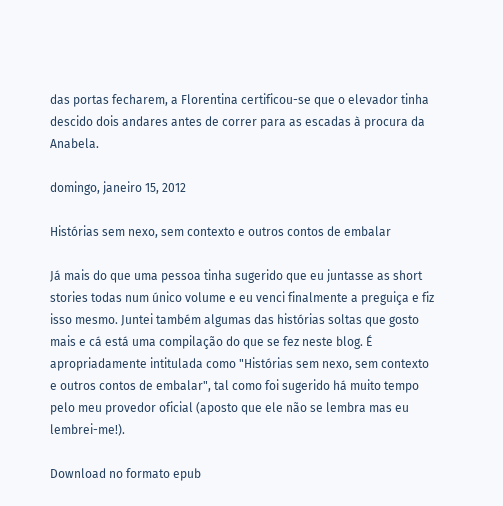das portas fecharem, a Florentina certificou-se que o elevador tinha descido dois andares antes de correr para as escadas à procura da Anabela.

domingo, janeiro 15, 2012

Histórias sem nexo, sem contexto e outros contos de embalar

Já mais do que uma pessoa tinha sugerido que eu juntasse as short stories todas num único volume e eu venci finalmente a preguiça e fiz isso mesmo. Juntei também algumas das histórias soltas que gosto mais e cá está uma compilação do que se fez neste blog. É apropriadamente intitulada como "Histórias sem nexo, sem contexto e outros contos de embalar", tal como foi sugerido há muito tempo pelo meu provedor oficial (aposto que ele não se lembra mas eu lembrei-me!).

Download no formato epub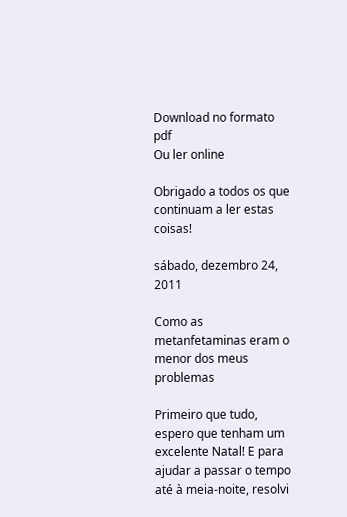Download no formato pdf
Ou ler online

Obrigado a todos os que continuam a ler estas coisas!

sábado, dezembro 24, 2011

Como as metanfetaminas eram o menor dos meus problemas

Primeiro que tudo, espero que tenham um excelente Natal! E para ajudar a passar o tempo até à meia-noite, resolvi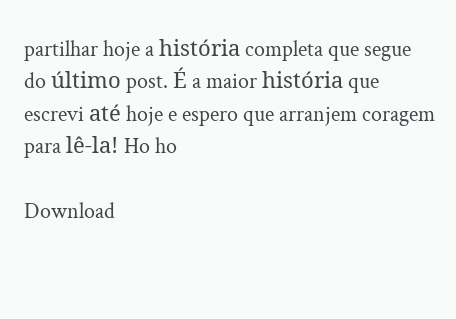partilhar hoje a história completa que segue do último post. É a maior história que escrevi até hoje e espero que arranjem coragem para lê-la! Ho ho

Download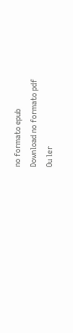no formato epub
Download no formato pdf
Ou ler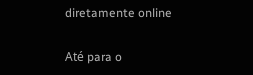diretamente online

Até para o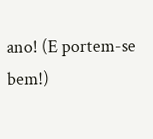ano! (E portem-se bem!)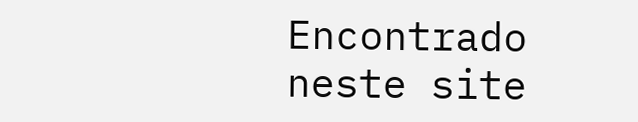Encontrado neste site